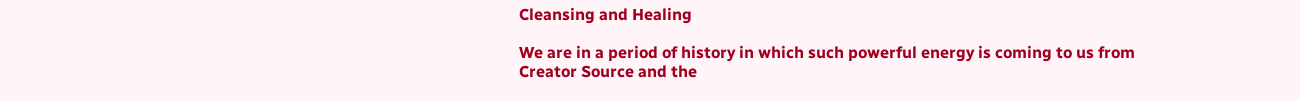Cleansing and Healing

We are in a period of history in which such powerful energy is coming to us from Creator Source and the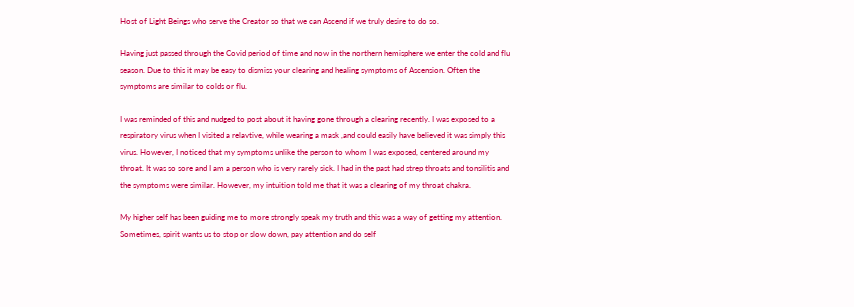Host of Light Beings who serve the Creator so that we can Ascend if we truly desire to do so.

Having just passed through the Covid period of time and now in the northern hemisphere we enter the cold and flu season. Due to this it may be easy to dismiss your clearing and healing symptoms of Ascension. Often the symptoms are similar to colds or flu.

I was reminded of this and nudged to post about it having gone through a clearing recently. I was exposed to a respiratory virus when I visited a relavtive, while wearing a mask ,and could easily have believed it was simply this virus. However, I noticed that my symptoms unlike the person to whom I was exposed, centered around my throat. It was so sore and I am a person who is very rarely sick. I had in the past had strep throats and tonsilitis and the symptoms were similar. However, my intuition told me that it was a clearing of my throat chakra.

My higher self has been guiding me to more strongly speak my truth and this was a way of getting my attention. Sometimes, spirit wants us to stop or slow down, pay attention and do self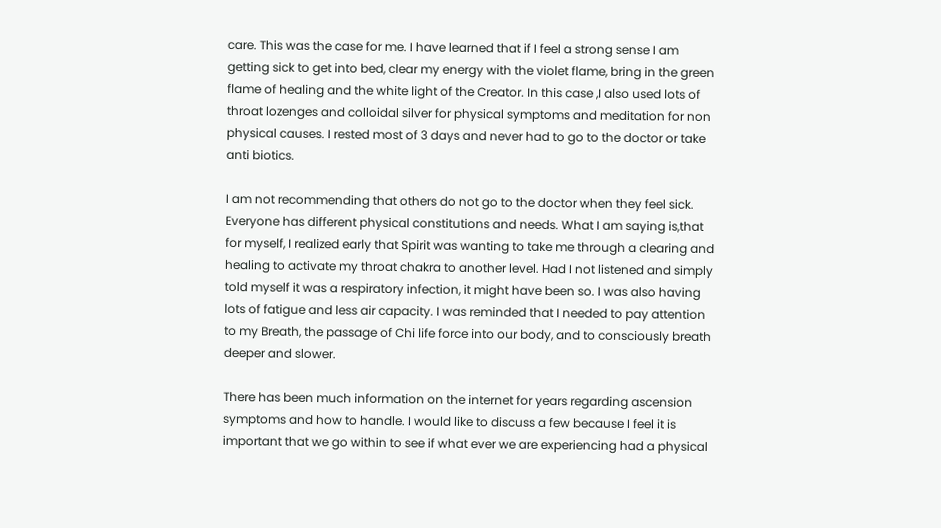care. This was the case for me. I have learned that if I feel a strong sense I am getting sick to get into bed, clear my energy with the violet flame, bring in the green flame of healing and the white light of the Creator. In this case ,I also used lots of throat lozenges and colloidal silver for physical symptoms and meditation for non physical causes. I rested most of 3 days and never had to go to the doctor or take anti biotics.

I am not recommending that others do not go to the doctor when they feel sick. Everyone has different physical constitutions and needs. What I am saying is,that for myself, I realized early that Spirit was wanting to take me through a clearing and healing to activate my throat chakra to another level. Had I not listened and simply told myself it was a respiratory infection, it might have been so. I was also having lots of fatigue and less air capacity. I was reminded that I needed to pay attention to my Breath, the passage of Chi life force into our body, and to consciously breath deeper and slower.

There has been much information on the internet for years regarding ascension symptoms and how to handle. I would like to discuss a few because I feel it is important that we go within to see if what ever we are experiencing had a physical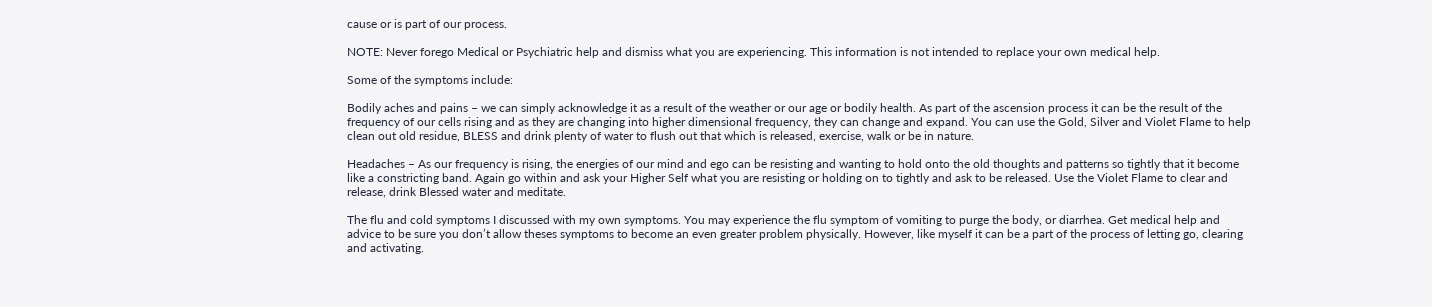cause or is part of our process.

NOTE: Never forego Medical or Psychiatric help and dismiss what you are experiencing. This information is not intended to replace your own medical help.

Some of the symptoms include:

Bodily aches and pains – we can simply acknowledge it as a result of the weather or our age or bodily health. As part of the ascension process it can be the result of the frequency of our cells rising and as they are changing into higher dimensional frequency, they can change and expand. You can use the Gold, Silver and Violet Flame to help clean out old residue, BLESS and drink plenty of water to flush out that which is released, exercise, walk or be in nature.

Headaches – As our frequency is rising, the energies of our mind and ego can be resisting and wanting to hold onto the old thoughts and patterns so tightly that it become like a constricting band. Again go within and ask your Higher Self what you are resisting or holding on to tightly and ask to be released. Use the Violet Flame to clear and release, drink Blessed water and meditate.

The flu and cold symptoms I discussed with my own symptoms. You may experience the flu symptom of vomiting to purge the body, or diarrhea. Get medical help and advice to be sure you don’t allow theses symptoms to become an even greater problem physically. However, like myself it can be a part of the process of letting go, clearing and activating.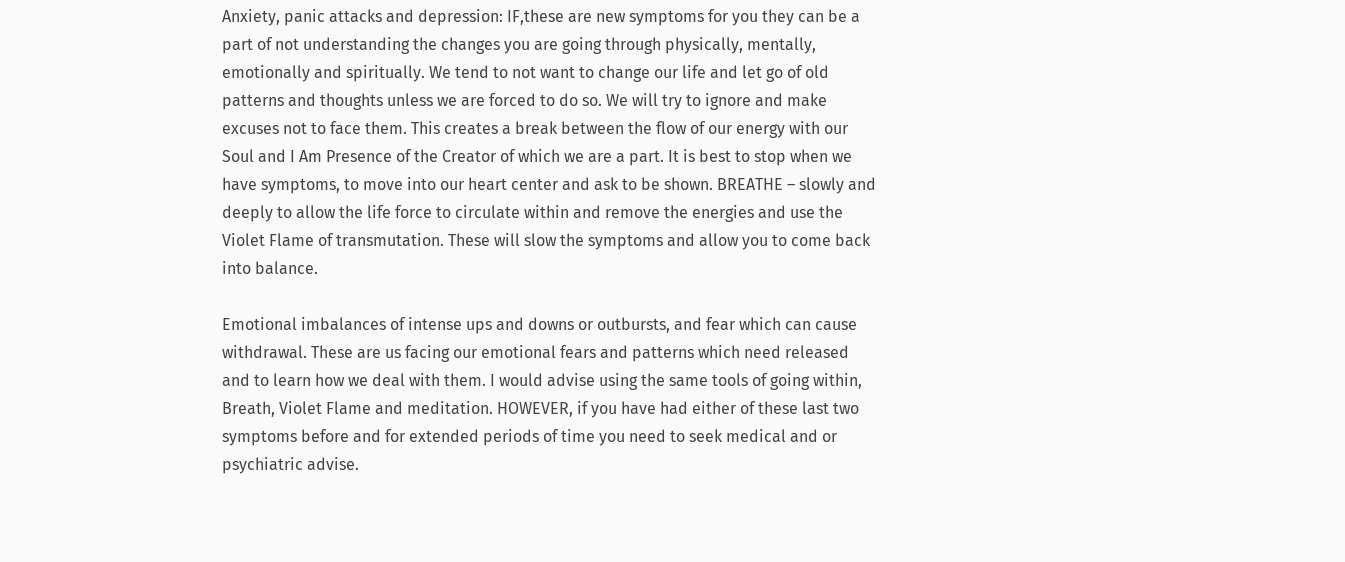Anxiety, panic attacks and depression: IF,these are new symptoms for you they can be a part of not understanding the changes you are going through physically, mentally, emotionally and spiritually. We tend to not want to change our life and let go of old patterns and thoughts unless we are forced to do so. We will try to ignore and make excuses not to face them. This creates a break between the flow of our energy with our Soul and I Am Presence of the Creator of which we are a part. It is best to stop when we have symptoms, to move into our heart center and ask to be shown. BREATHE – slowly and deeply to allow the life force to circulate within and remove the energies and use the Violet Flame of transmutation. These will slow the symptoms and allow you to come back into balance.

Emotional imbalances of intense ups and downs or outbursts, and fear which can cause withdrawal. These are us facing our emotional fears and patterns which need released and to learn how we deal with them. I would advise using the same tools of going within, Breath, Violet Flame and meditation. HOWEVER, if you have had either of these last two symptoms before and for extended periods of time you need to seek medical and or psychiatric advise.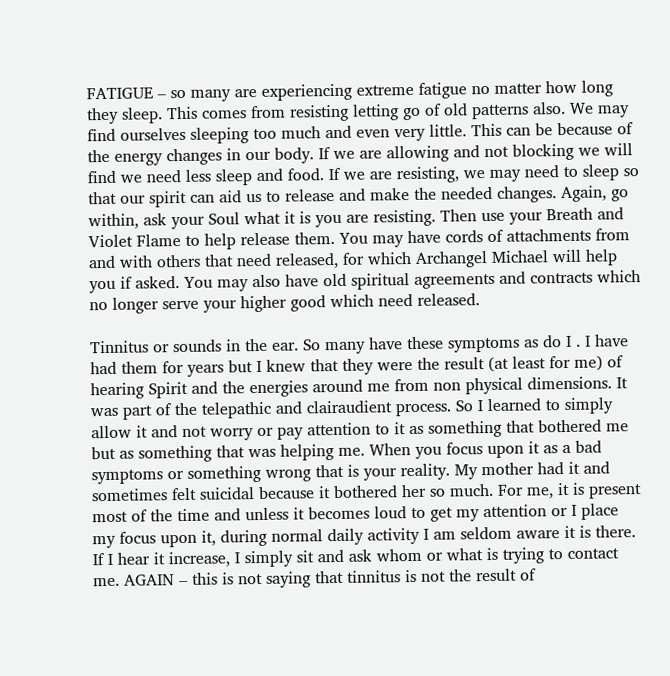FATIGUE – so many are experiencing extreme fatigue no matter how long they sleep. This comes from resisting letting go of old patterns also. We may find ourselves sleeping too much and even very little. This can be because of the energy changes in our body. If we are allowing and not blocking we will find we need less sleep and food. If we are resisting, we may need to sleep so that our spirit can aid us to release and make the needed changes. Again, go within, ask your Soul what it is you are resisting. Then use your Breath and Violet Flame to help release them. You may have cords of attachments from and with others that need released, for which Archangel Michael will help you if asked. You may also have old spiritual agreements and contracts which no longer serve your higher good which need released.

Tinnitus or sounds in the ear. So many have these symptoms as do I . I have had them for years but I knew that they were the result (at least for me) of hearing Spirit and the energies around me from non physical dimensions. It was part of the telepathic and clairaudient process. So I learned to simply allow it and not worry or pay attention to it as something that bothered me but as something that was helping me. When you focus upon it as a bad symptoms or something wrong that is your reality. My mother had it and sometimes felt suicidal because it bothered her so much. For me, it is present most of the time and unless it becomes loud to get my attention or I place my focus upon it, during normal daily activity I am seldom aware it is there. If I hear it increase, I simply sit and ask whom or what is trying to contact me. AGAIN – this is not saying that tinnitus is not the result of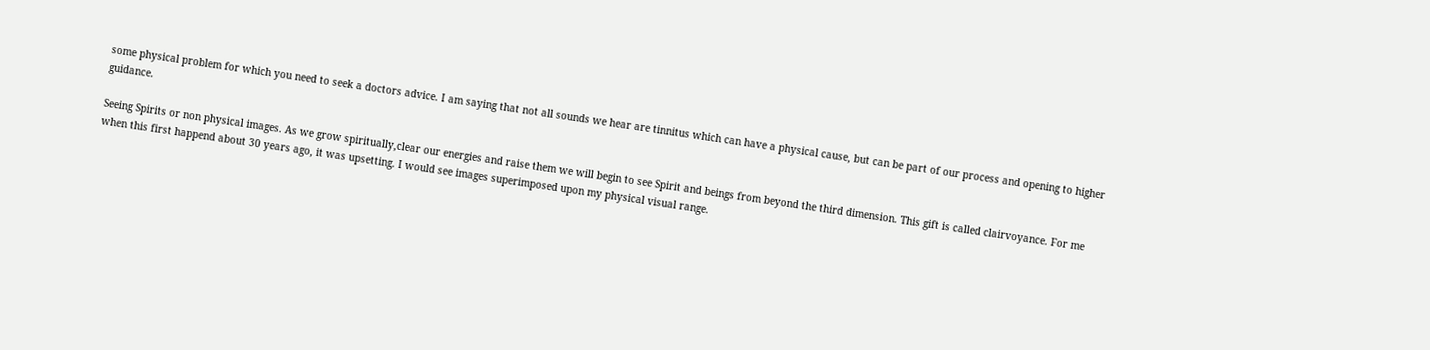some physical problem for which you need to seek a doctors advice. I am saying that not all sounds we hear are tinnitus which can have a physical cause, but can be part of our process and opening to higher guidance.

Seeing Spirits or non physical images. As we grow spiritually,clear our energies and raise them we will begin to see Spirit and beings from beyond the third dimension. This gift is called clairvoyance. For me when this first happend about 30 years ago, it was upsetting. I would see images superimposed upon my physical visual range.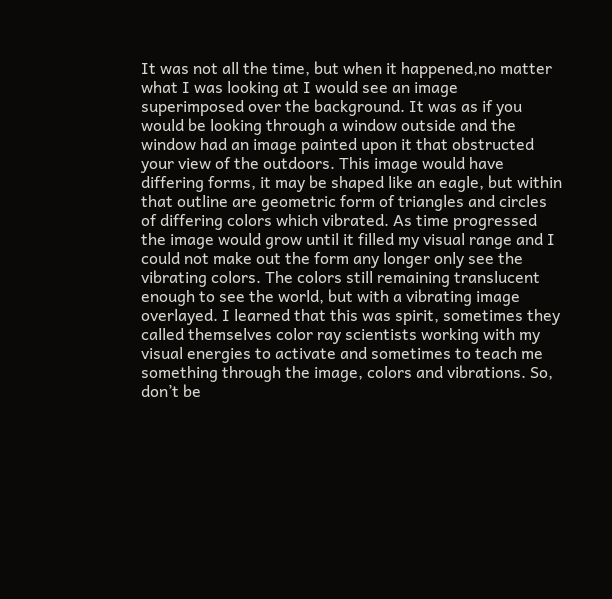It was not all the time, but when it happened,no matter what I was looking at I would see an image superimposed over the background. It was as if you would be looking through a window outside and the window had an image painted upon it that obstructed your view of the outdoors. This image would have differing forms, it may be shaped like an eagle, but within that outline are geometric form of triangles and circles of differing colors which vibrated. As time progressed the image would grow until it filled my visual range and I could not make out the form any longer only see the vibrating colors. The colors still remaining translucent enough to see the world, but with a vibrating image overlayed. I learned that this was spirit, sometimes they called themselves color ray scientists working with my visual energies to activate and sometimes to teach me something through the image, colors and vibrations. So, don’t be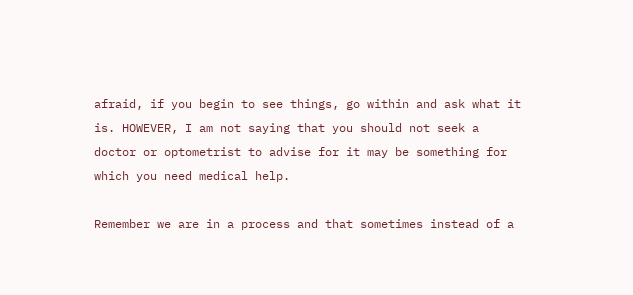afraid, if you begin to see things, go within and ask what it is. HOWEVER, I am not saying that you should not seek a doctor or optometrist to advise for it may be something for which you need medical help.

Remember we are in a process and that sometimes instead of a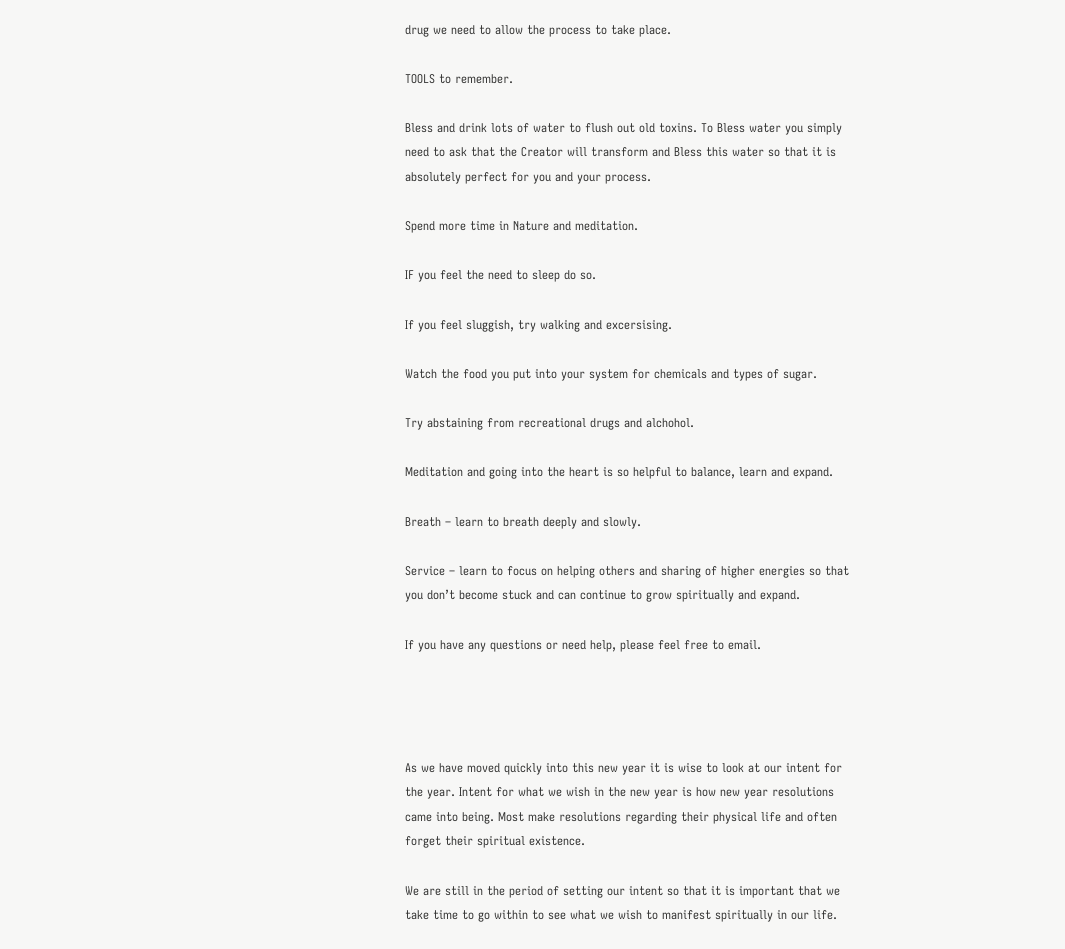drug we need to allow the process to take place.

TOOLS to remember.

Bless and drink lots of water to flush out old toxins. To Bless water you simply need to ask that the Creator will transform and Bless this water so that it is absolutely perfect for you and your process.

Spend more time in Nature and meditation.

IF you feel the need to sleep do so.

If you feel sluggish, try walking and excersising.

Watch the food you put into your system for chemicals and types of sugar.

Try abstaining from recreational drugs and alchohol.

Meditation and going into the heart is so helpful to balance, learn and expand.

Breath – learn to breath deeply and slowly.

Service – learn to focus on helping others and sharing of higher energies so that you don’t become stuck and can continue to grow spiritually and expand.

If you have any questions or need help, please feel free to email.




As we have moved quickly into this new year it is wise to look at our intent for the year. Intent for what we wish in the new year is how new year resolutions came into being. Most make resolutions regarding their physical life and often forget their spiritual existence.

We are still in the period of setting our intent so that it is important that we take time to go within to see what we wish to manifest spiritually in our life.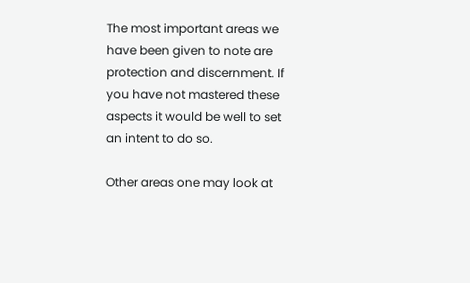The most important areas we have been given to note are protection and discernment. If you have not mastered these aspects it would be well to set an intent to do so.

Other areas one may look at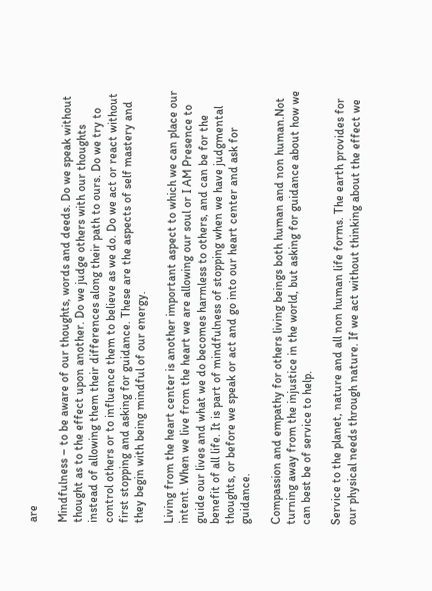are

Mindfulness – to be aware of our thoughts, words and deeds. Do we speak without thought as to the effect upon another. Do we judge others with our thoughts instead of allowing them their differences along their path to ours. Do we try to control others or to influence them to believe as we do. Do we act or react without first stopping and asking for guidance. These are the aspects of self mastery and they begin with being mindful of our energy.

Living from the heart center is another important aspect to which we can place our intent. When we live from the heart we are allowing our soul or I AM Presence to guide our lives and what we do becomes harmless to others, and can be for the benefit of all life. It is part of mindfulness of stopping when we have judgmental thoughts, or before we speak or act and go into our heart center and ask for guidance.

Compassion and empathy for others living beings both human and non human.Not turning away from the injustice in the world, but asking for guidance about how we can best be of service to help.

Service to the planet, nature and all non human life forms. The earth provides for our physical needs through nature. If we act without thinking about the effect we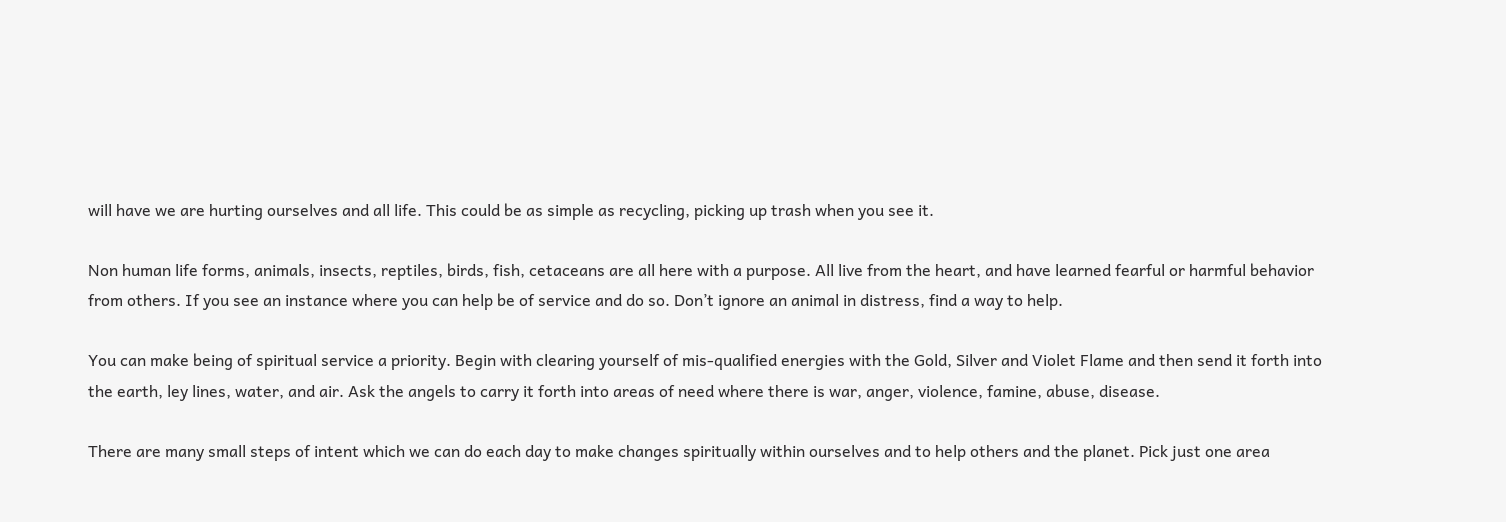will have we are hurting ourselves and all life. This could be as simple as recycling, picking up trash when you see it.

Non human life forms, animals, insects, reptiles, birds, fish, cetaceans are all here with a purpose. All live from the heart, and have learned fearful or harmful behavior from others. If you see an instance where you can help be of service and do so. Don’t ignore an animal in distress, find a way to help.

You can make being of spiritual service a priority. Begin with clearing yourself of mis-qualified energies with the Gold, Silver and Violet Flame and then send it forth into the earth, ley lines, water, and air. Ask the angels to carry it forth into areas of need where there is war, anger, violence, famine, abuse, disease.

There are many small steps of intent which we can do each day to make changes spiritually within ourselves and to help others and the planet. Pick just one area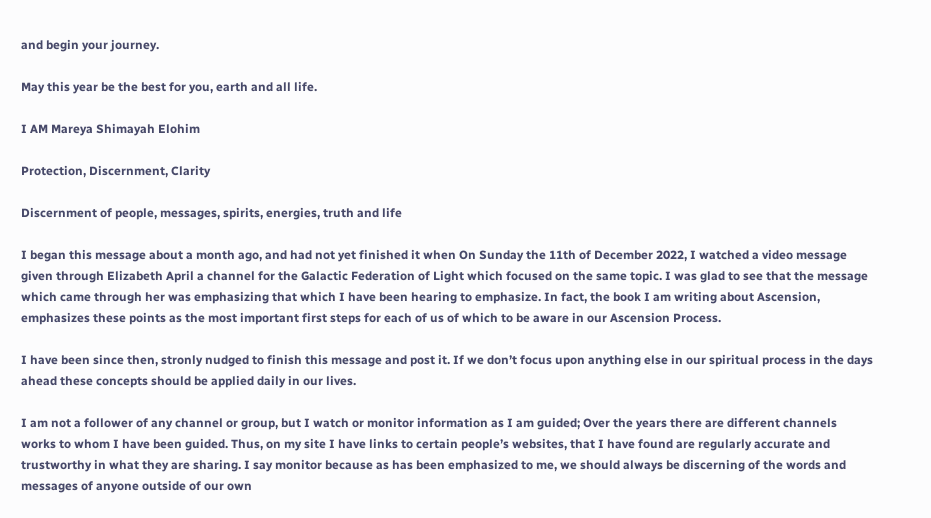and begin your journey.

May this year be the best for you, earth and all life.

I AM Mareya Shimayah Elohim

Protection, Discernment, Clarity

Discernment of people, messages, spirits, energies, truth and life

I began this message about a month ago, and had not yet finished it when On Sunday the 11th of December 2022, I watched a video message given through Elizabeth April a channel for the Galactic Federation of Light which focused on the same topic. I was glad to see that the message which came through her was emphasizing that which I have been hearing to emphasize. In fact, the book I am writing about Ascension, emphasizes these points as the most important first steps for each of us of which to be aware in our Ascension Process.

I have been since then, stronly nudged to finish this message and post it. If we don’t focus upon anything else in our spiritual process in the days ahead these concepts should be applied daily in our lives.

I am not a follower of any channel or group, but I watch or monitor information as I am guided; Over the years there are different channels works to whom I have been guided. Thus, on my site I have links to certain people’s websites, that I have found are regularly accurate and trustworthy in what they are sharing. I say monitor because as has been emphasized to me, we should always be discerning of the words and messages of anyone outside of our own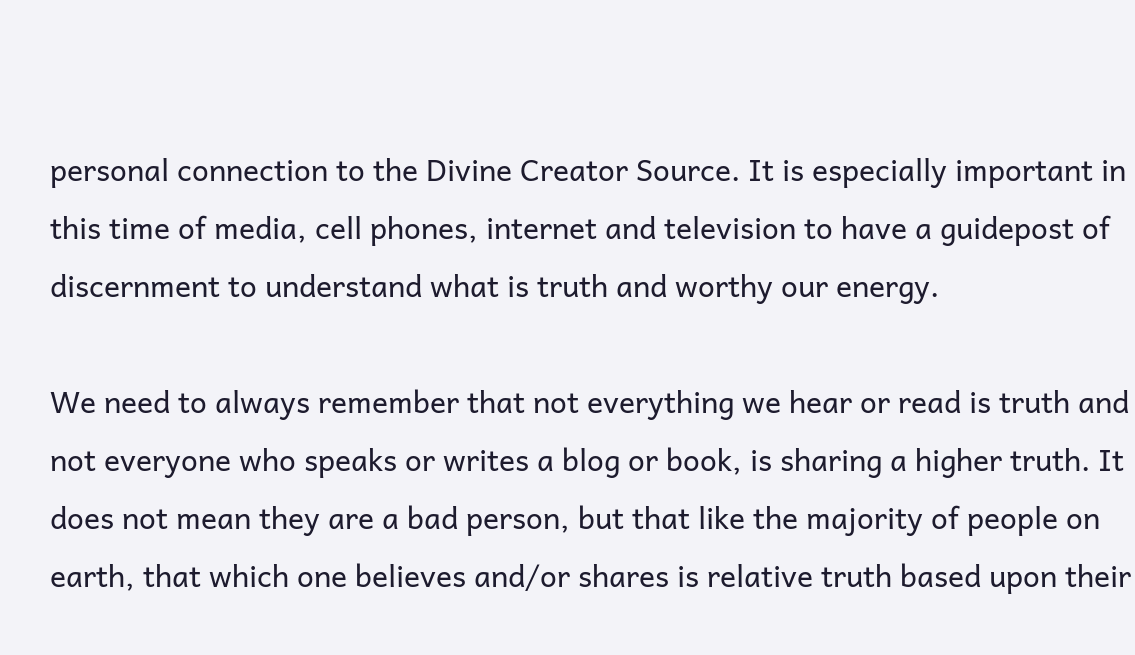personal connection to the Divine Creator Source. It is especially important in this time of media, cell phones, internet and television to have a guidepost of discernment to understand what is truth and worthy our energy.

We need to always remember that not everything we hear or read is truth and not everyone who speaks or writes a blog or book, is sharing a higher truth. It does not mean they are a bad person, but that like the majority of people on earth, that which one believes and/or shares is relative truth based upon their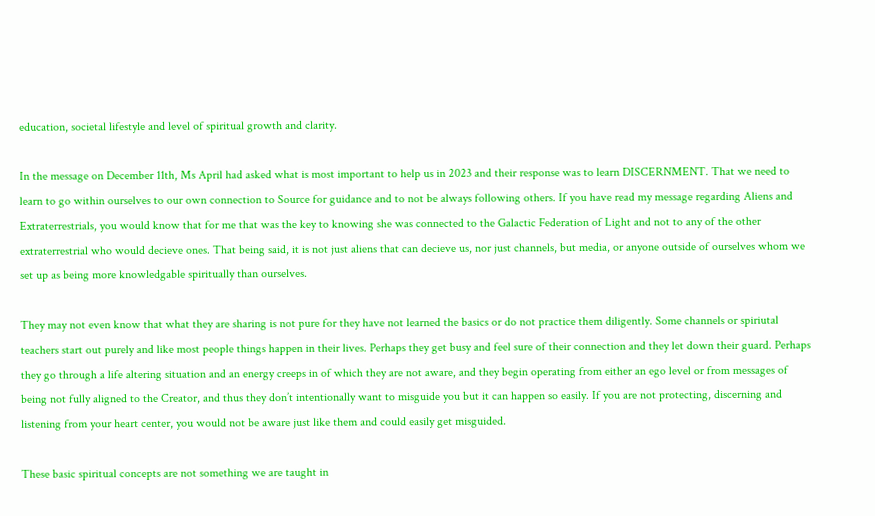education, societal lifestyle and level of spiritual growth and clarity.

In the message on December 11th, Ms April had asked what is most important to help us in 2023 and their response was to learn DISCERNMENT. That we need to learn to go within ourselves to our own connection to Source for guidance and to not be always following others. If you have read my message regarding Aliens and Extraterrestrials, you would know that for me that was the key to knowing she was connected to the Galactic Federation of Light and not to any of the other extraterrestrial who would decieve ones. That being said, it is not just aliens that can decieve us, nor just channels, but media, or anyone outside of ourselves whom we set up as being more knowledgable spiritually than ourselves.

They may not even know that what they are sharing is not pure for they have not learned the basics or do not practice them diligently. Some channels or spiriutal teachers start out purely and like most people things happen in their lives. Perhaps they get busy and feel sure of their connection and they let down their guard. Perhaps they go through a life altering situation and an energy creeps in of which they are not aware, and they begin operating from either an ego level or from messages of being not fully aligned to the Creator, and thus they don’t intentionally want to misguide you but it can happen so easily. If you are not protecting, discerning and listening from your heart center, you would not be aware just like them and could easily get misguided.

These basic spiritual concepts are not something we are taught in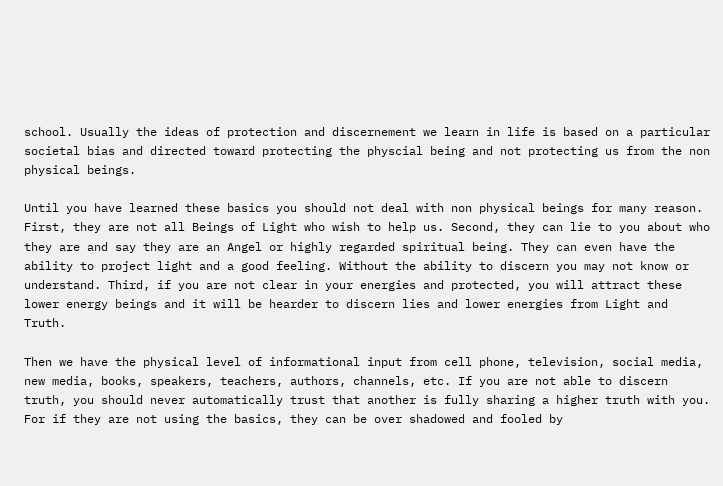school. Usually the ideas of protection and discernement we learn in life is based on a particular societal bias and directed toward protecting the physcial being and not protecting us from the non physical beings.

Until you have learned these basics you should not deal with non physical beings for many reason. First, they are not all Beings of Light who wish to help us. Second, they can lie to you about who they are and say they are an Angel or highly regarded spiritual being. They can even have the ability to project light and a good feeling. Without the ability to discern you may not know or understand. Third, if you are not clear in your energies and protected, you will attract these lower energy beings and it will be hearder to discern lies and lower energies from Light and Truth.

Then we have the physical level of informational input from cell phone, television, social media, new media, books, speakers, teachers, authors, channels, etc. If you are not able to discern truth, you should never automatically trust that another is fully sharing a higher truth with you. For if they are not using the basics, they can be over shadowed and fooled by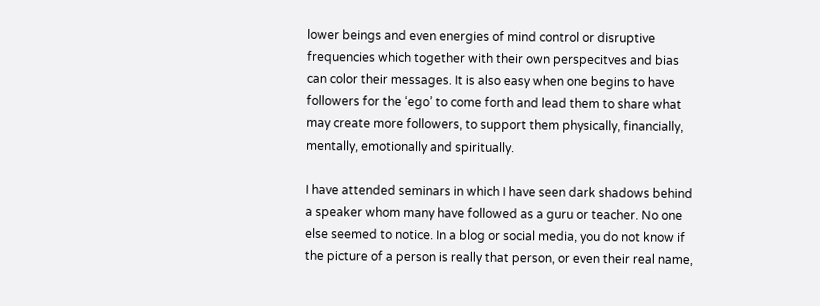lower beings and even energies of mind control or disruptive frequencies which together with their own perspecitves and bias can color their messages. It is also easy when one begins to have followers for the ‘ego’ to come forth and lead them to share what may create more followers, to support them physically, financially, mentally, emotionally and spiritually.

I have attended seminars in which I have seen dark shadows behind a speaker whom many have followed as a guru or teacher. No one else seemed to notice. In a blog or social media, you do not know if the picture of a person is really that person, or even their real name,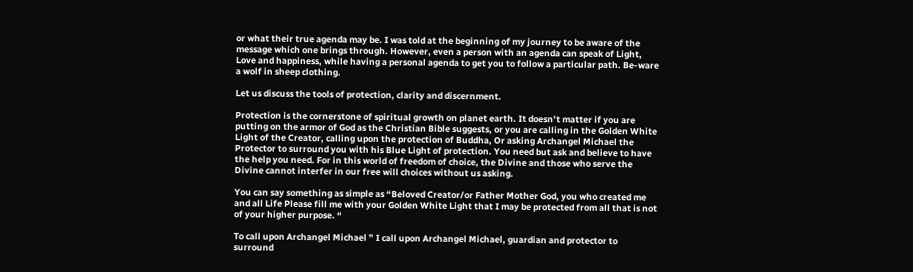or what their true agenda may be. I was told at the beginning of my journey to be aware of the message which one brings through. However, even a person with an agenda can speak of Light, Love and happiness, while having a personal agenda to get you to follow a particular path. Be-ware a wolf in sheep clothing.

Let us discuss the tools of protection, clarity and discernment.

Protection is the cornerstone of spiritual growth on planet earth. It doesn’t matter if you are putting on the armor of God as the Christian Bible suggests, or you are calling in the Golden White Light of the Creator, calling upon the protection of Buddha, Or asking Archangel Michael the Protector to surround you with his Blue Light of protection. You need but ask and believe to have the help you need. For in this world of freedom of choice, the Divine and those who serve the Divine cannot interfer in our free will choices without us asking.

You can say something as simple as “Beloved Creator/or Father Mother God, you who created me and all Life Please fill me with your Golden White Light that I may be protected from all that is not of your higher purpose. “

To call upon Archangel Michael ” I call upon Archangel Michael, guardian and protector to surround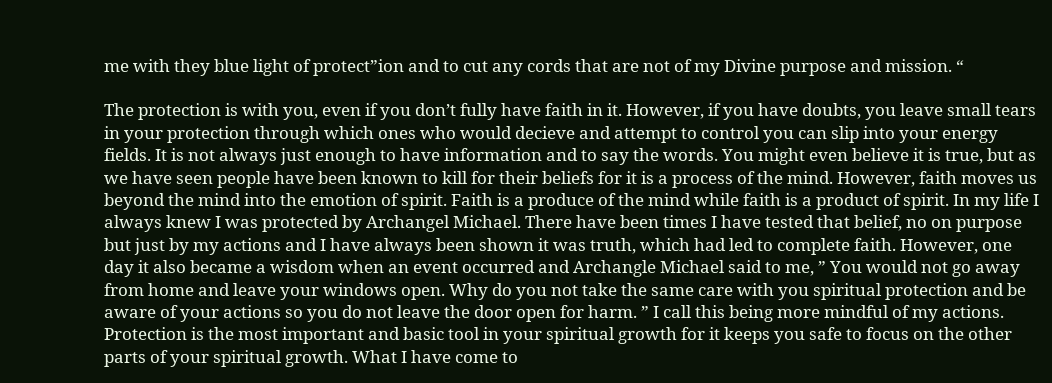me with they blue light of protect”ion and to cut any cords that are not of my Divine purpose and mission. “

The protection is with you, even if you don’t fully have faith in it. However, if you have doubts, you leave small tears in your protection through which ones who would decieve and attempt to control you can slip into your energy fields. It is not always just enough to have information and to say the words. You might even believe it is true, but as we have seen people have been known to kill for their beliefs for it is a process of the mind. However, faith moves us beyond the mind into the emotion of spirit. Faith is a produce of the mind while faith is a product of spirit. In my life I always knew I was protected by Archangel Michael. There have been times I have tested that belief, no on purpose but just by my actions and I have always been shown it was truth, which had led to complete faith. However, one day it also became a wisdom when an event occurred and Archangle Michael said to me, ” You would not go away from home and leave your windows open. Why do you not take the same care with you spiritual protection and be aware of your actions so you do not leave the door open for harm. ” I call this being more mindful of my actions. Protection is the most important and basic tool in your spiritual growth for it keeps you safe to focus on the other parts of your spiritual growth. What I have come to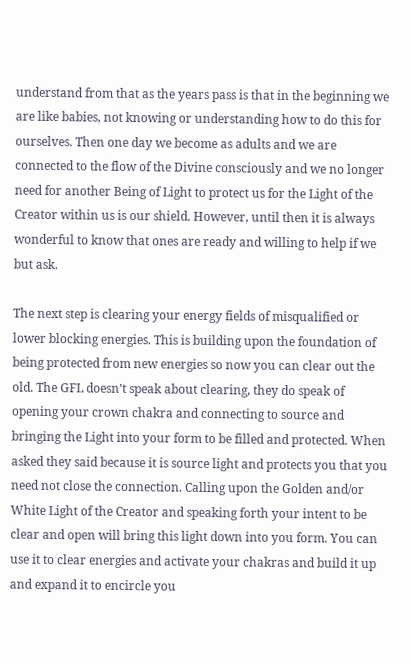understand from that as the years pass is that in the beginning we are like babies, not knowing or understanding how to do this for ourselves. Then one day we become as adults and we are connected to the flow of the Divine consciously and we no longer need for another Being of Light to protect us for the Light of the Creator within us is our shield. However, until then it is always wonderful to know that ones are ready and willing to help if we but ask.

The next step is clearing your energy fields of misqualified or lower blocking energies. This is building upon the foundation of being protected from new energies so now you can clear out the old. The GFL doesn’t speak about clearing, they do speak of opening your crown chakra and connecting to source and bringing the Light into your form to be filled and protected. When asked they said because it is source light and protects you that you need not close the connection. Calling upon the Golden and/or White Light of the Creator and speaking forth your intent to be clear and open will bring this light down into you form. You can use it to clear energies and activate your chakras and build it up and expand it to encircle you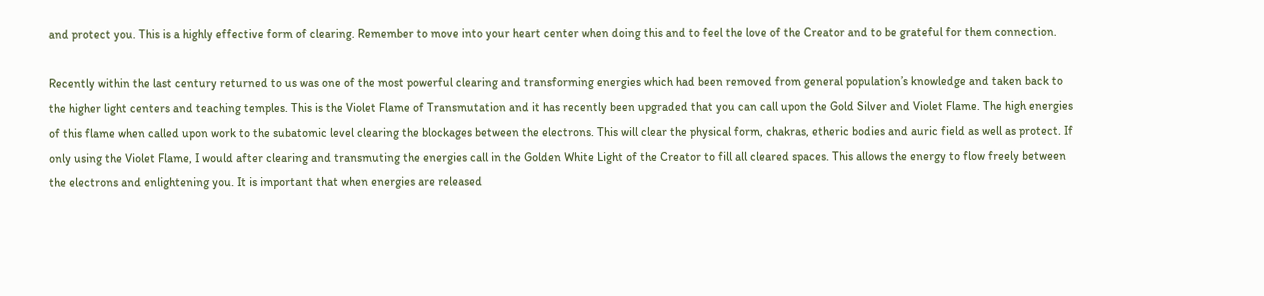and protect you. This is a highly effective form of clearing. Remember to move into your heart center when doing this and to feel the love of the Creator and to be grateful for them connection.

Recently within the last century returned to us was one of the most powerful clearing and transforming energies which had been removed from general population’s knowledge and taken back to the higher light centers and teaching temples. This is the Violet Flame of Transmutation and it has recently been upgraded that you can call upon the Gold Silver and Violet Flame. The high energies of this flame when called upon work to the subatomic level clearing the blockages between the electrons. This will clear the physical form, chakras, etheric bodies and auric field as well as protect. If only using the Violet Flame, I would after clearing and transmuting the energies call in the Golden White Light of the Creator to fill all cleared spaces. This allows the energy to flow freely between the electrons and enlightening you. It is important that when energies are released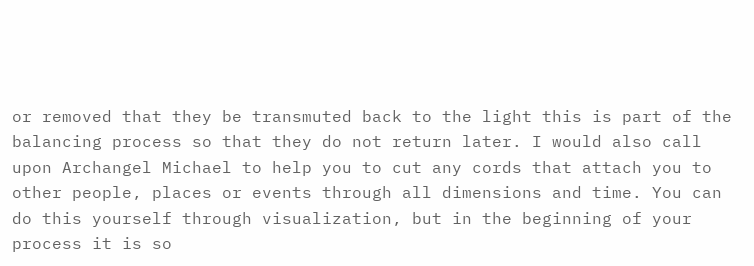or removed that they be transmuted back to the light this is part of the balancing process so that they do not return later. I would also call upon Archangel Michael to help you to cut any cords that attach you to other people, places or events through all dimensions and time. You can do this yourself through visualization, but in the beginning of your process it is so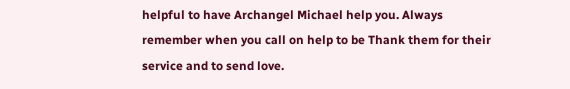helpful to have Archangel Michael help you. Always remember when you call on help to be Thank them for their service and to send love.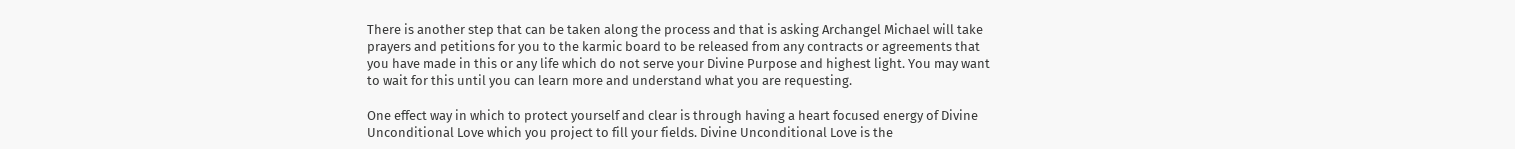There is another step that can be taken along the process and that is asking Archangel Michael will take prayers and petitions for you to the karmic board to be released from any contracts or agreements that you have made in this or any life which do not serve your Divine Purpose and highest light. You may want to wait for this until you can learn more and understand what you are requesting.

One effect way in which to protect yourself and clear is through having a heart focused energy of Divine Unconditional Love which you project to fill your fields. Divine Unconditional Love is the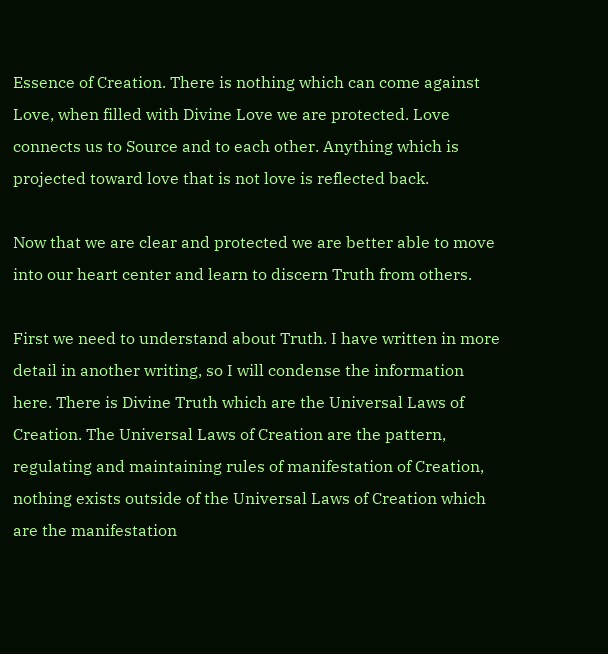Essence of Creation. There is nothing which can come against Love, when filled with Divine Love we are protected. Love connects us to Source and to each other. Anything which is projected toward love that is not love is reflected back.

Now that we are clear and protected we are better able to move into our heart center and learn to discern Truth from others.

First we need to understand about Truth. I have written in more detail in another writing, so I will condense the information here. There is Divine Truth which are the Universal Laws of Creation. The Universal Laws of Creation are the pattern, regulating and maintaining rules of manifestation of Creation, nothing exists outside of the Universal Laws of Creation which are the manifestation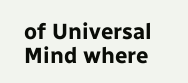of Universal Mind where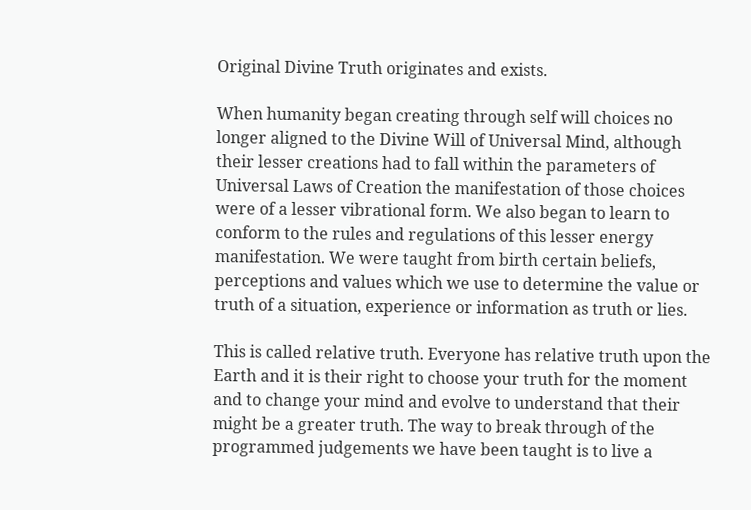Original Divine Truth originates and exists.

When humanity began creating through self will choices no longer aligned to the Divine Will of Universal Mind, although their lesser creations had to fall within the parameters of Universal Laws of Creation the manifestation of those choices were of a lesser vibrational form. We also began to learn to conform to the rules and regulations of this lesser energy manifestation. We were taught from birth certain beliefs, perceptions and values which we use to determine the value or truth of a situation, experience or information as truth or lies.

This is called relative truth. Everyone has relative truth upon the Earth and it is their right to choose your truth for the moment and to change your mind and evolve to understand that their might be a greater truth. The way to break through of the programmed judgements we have been taught is to live a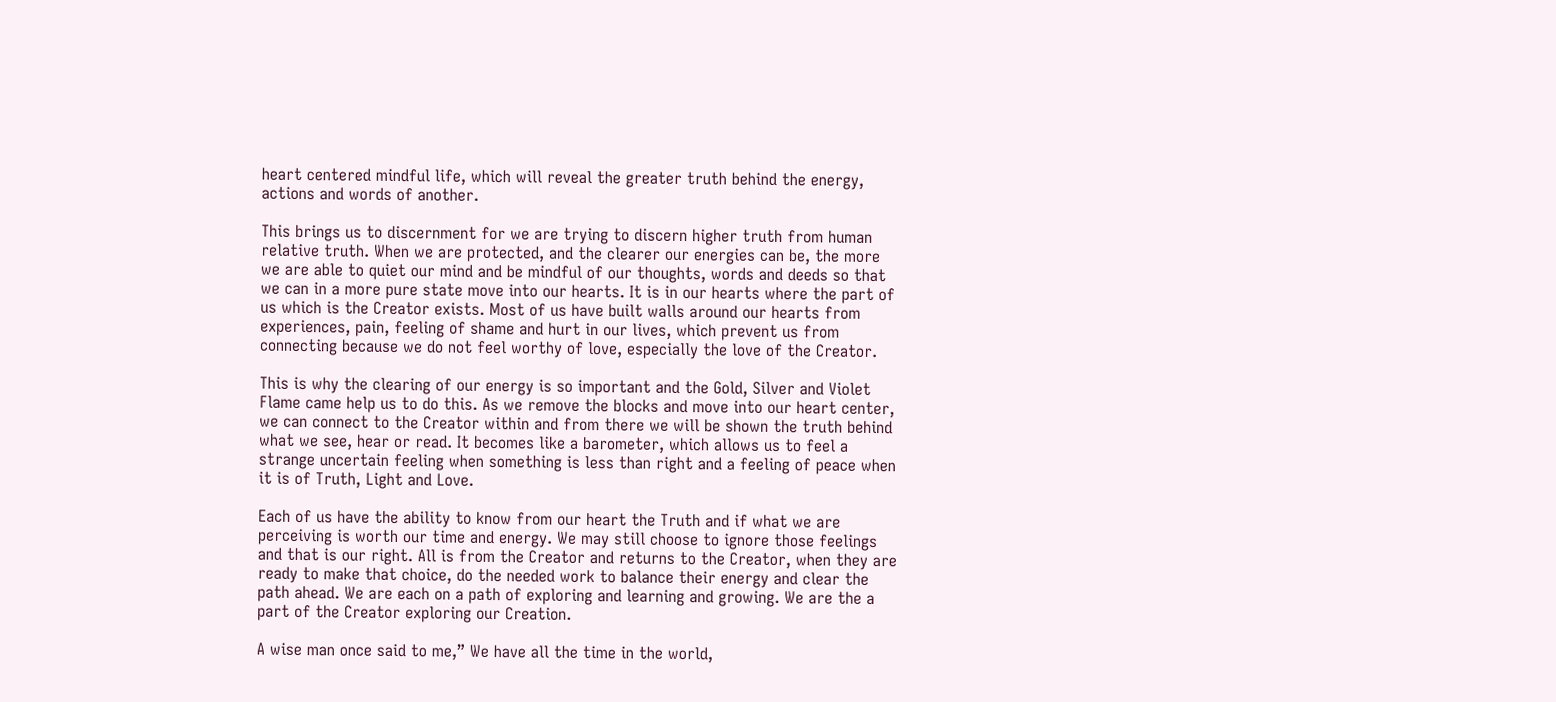heart centered mindful life, which will reveal the greater truth behind the energy, actions and words of another.

This brings us to discernment for we are trying to discern higher truth from human relative truth. When we are protected, and the clearer our energies can be, the more we are able to quiet our mind and be mindful of our thoughts, words and deeds so that we can in a more pure state move into our hearts. It is in our hearts where the part of us which is the Creator exists. Most of us have built walls around our hearts from experiences, pain, feeling of shame and hurt in our lives, which prevent us from connecting because we do not feel worthy of love, especially the love of the Creator.

This is why the clearing of our energy is so important and the Gold, Silver and Violet Flame came help us to do this. As we remove the blocks and move into our heart center, we can connect to the Creator within and from there we will be shown the truth behind what we see, hear or read. It becomes like a barometer, which allows us to feel a strange uncertain feeling when something is less than right and a feeling of peace when it is of Truth, Light and Love.

Each of us have the ability to know from our heart the Truth and if what we are perceiving is worth our time and energy. We may still choose to ignore those feelings and that is our right. All is from the Creator and returns to the Creator, when they are ready to make that choice, do the needed work to balance their energy and clear the path ahead. We are each on a path of exploring and learning and growing. We are the a part of the Creator exploring our Creation.

A wise man once said to me,” We have all the time in the world,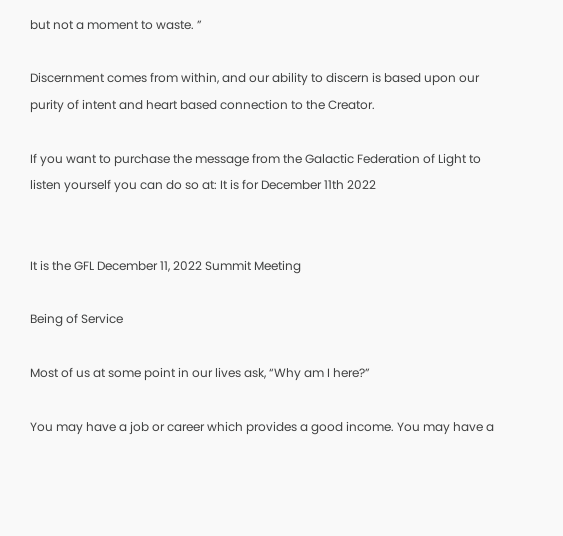but not a moment to waste. ”

Discernment comes from within, and our ability to discern is based upon our purity of intent and heart based connection to the Creator.

If you want to purchase the message from the Galactic Federation of Light to listen yourself you can do so at: It is for December 11th 2022


It is the GFL December 11, 2022 Summit Meeting

Being of Service

Most of us at some point in our lives ask, “Why am I here?”

You may have a job or career which provides a good income. You may have a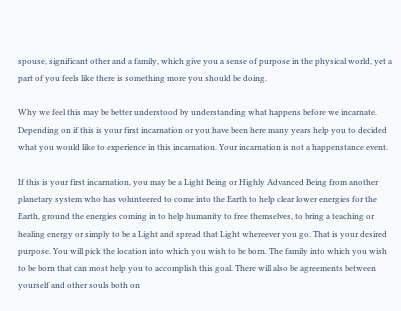spouse, significant other and a family, which give you a sense of purpose in the physical world, yet a part of you feels like there is something more you should be doing.

Why we feel this may be better understood by understanding what happens before we incarnate. Depending on if this is your first incarnation or you have been here many years help you to decided what you would like to experience in this incarnation. Your incarnation is not a happenstance event.

If this is your first incarnation, you may be a Light Being or Highly Advanced Being from another planetary system who has volunteered to come into the Earth to help clear lower energies for the Earth, ground the energies coming in to help humanity to free themselves, to bring a teaching or healing energy or simply to be a Light and spread that Light whereever you go. That is your desired purpose. You will pick the location into which you wish to be born. The family into which you wish to be born that can most help you to accomplish this goal. There will also be agreements between yourself and other souls both on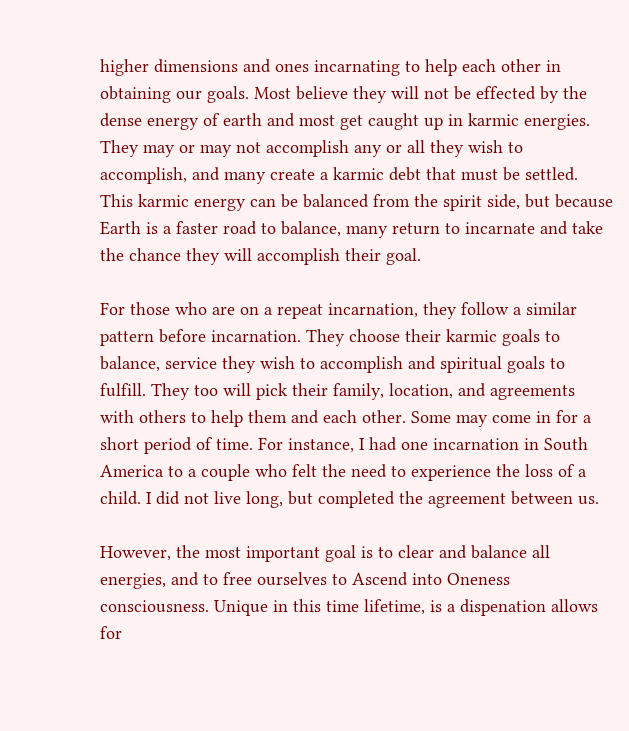higher dimensions and ones incarnating to help each other in obtaining our goals. Most believe they will not be effected by the dense energy of earth and most get caught up in karmic energies. They may or may not accomplish any or all they wish to accomplish, and many create a karmic debt that must be settled. This karmic energy can be balanced from the spirit side, but because Earth is a faster road to balance, many return to incarnate and take the chance they will accomplish their goal.

For those who are on a repeat incarnation, they follow a similar pattern before incarnation. They choose their karmic goals to balance, service they wish to accomplish and spiritual goals to fulfill. They too will pick their family, location, and agreements with others to help them and each other. Some may come in for a short period of time. For instance, I had one incarnation in South America to a couple who felt the need to experience the loss of a child. I did not live long, but completed the agreement between us.

However, the most important goal is to clear and balance all energies, and to free ourselves to Ascend into Oneness consciousness. Unique in this time lifetime, is a dispenation allows for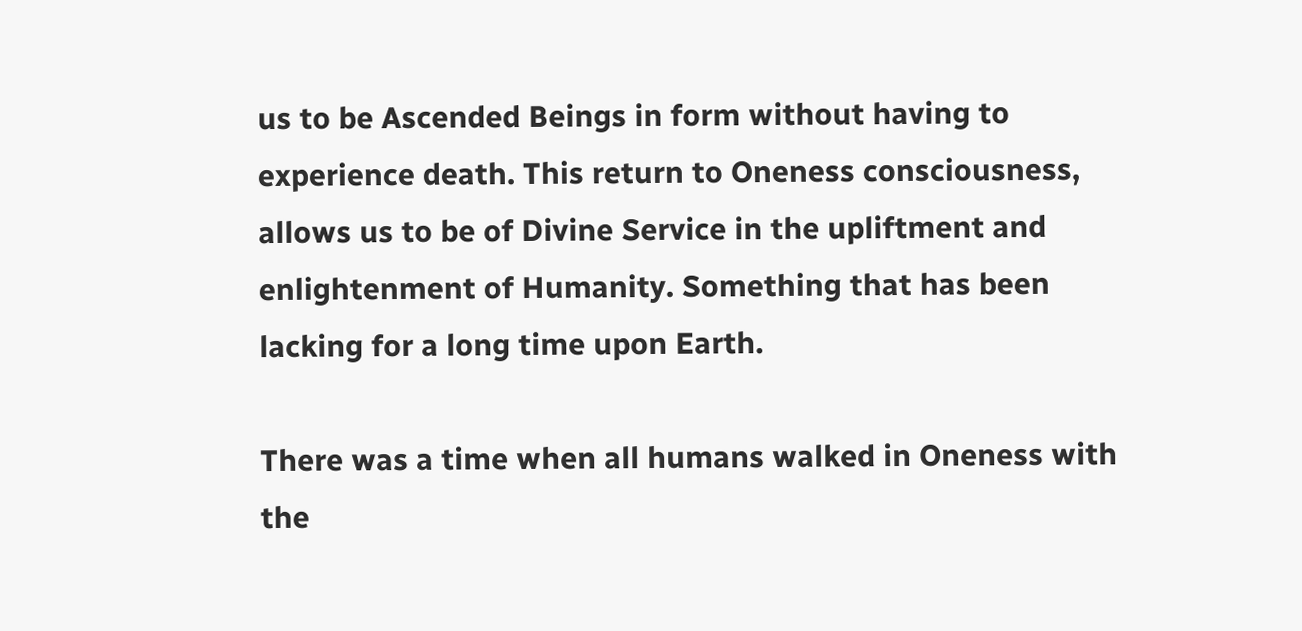us to be Ascended Beings in form without having to experience death. This return to Oneness consciousness, allows us to be of Divine Service in the upliftment and enlightenment of Humanity. Something that has been lacking for a long time upon Earth.

There was a time when all humans walked in Oneness with the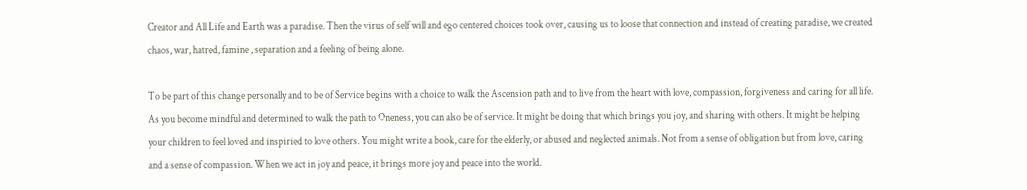Creator and All Life and Earth was a paradise. Then the virus of self will and ego centered choices took over, causing us to loose that connection and instead of creating paradise, we created chaos, war, hatred, famine , separation and a feeling of being alone.

To be part of this change personally and to be of Service begins with a choice to walk the Ascension path and to live from the heart with love, compassion, forgiveness and caring for all life. As you become mindful and determined to walk the path to Oneness, you can also be of service. It might be doing that which brings you joy, and sharing with others. It might be helping your children to feel loved and inspiried to love others. You might write a book, care for the elderly, or abused and neglected animals. Not from a sense of obligation but from love, caring and a sense of compassion. When we act in joy and peace, it brings more joy and peace into the world.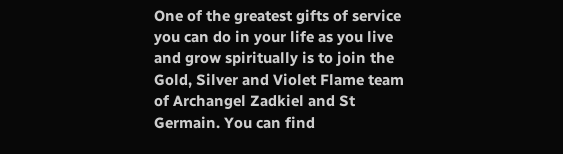One of the greatest gifts of service you can do in your life as you live and grow spiritually is to join the Gold, Silver and Violet Flame team of Archangel Zadkiel and St Germain. You can find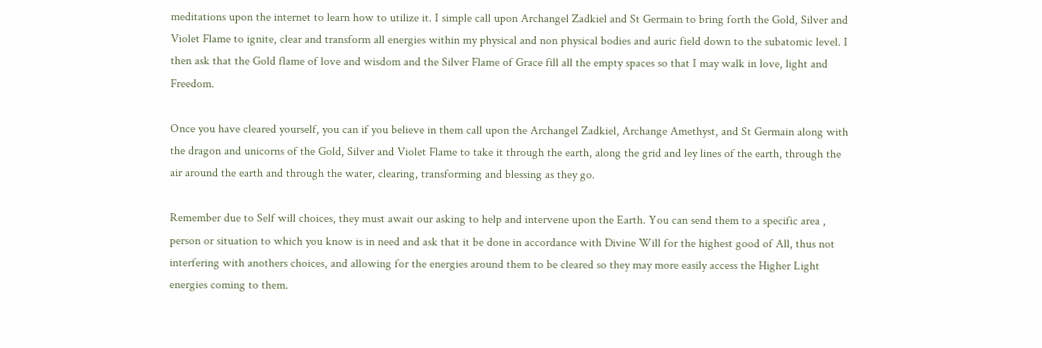meditations upon the internet to learn how to utilize it. I simple call upon Archangel Zadkiel and St Germain to bring forth the Gold, Silver and Violet Flame to ignite, clear and transform all energies within my physical and non physical bodies and auric field down to the subatomic level. I then ask that the Gold flame of love and wisdom and the Silver Flame of Grace fill all the empty spaces so that I may walk in love, light and Freedom.

Once you have cleared yourself, you can if you believe in them call upon the Archangel Zadkiel, Archange Amethyst, and St Germain along with the dragon and unicorns of the Gold, Silver and Violet Flame to take it through the earth, along the grid and ley lines of the earth, through the air around the earth and through the water, clearing, transforming and blessing as they go.

Remember due to Self will choices, they must await our asking to help and intervene upon the Earth. You can send them to a specific area , person or situation to which you know is in need and ask that it be done in accordance with Divine Will for the highest good of All, thus not interfering with anothers choices, and allowing for the energies around them to be cleared so they may more easily access the Higher Light energies coming to them.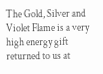The Gold, Silver and Violet Flame is a very high energy gift returned to us at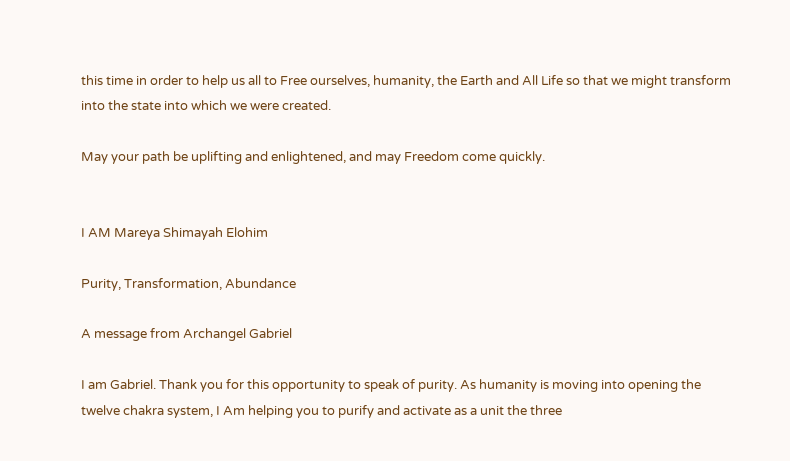this time in order to help us all to Free ourselves, humanity, the Earth and All Life so that we might transform into the state into which we were created.

May your path be uplifting and enlightened, and may Freedom come quickly.


I AM Mareya Shimayah Elohim

Purity, Transformation, Abundance

A message from Archangel Gabriel

I am Gabriel. Thank you for this opportunity to speak of purity. As humanity is moving into opening the twelve chakra system, I Am helping you to purify and activate as a unit the three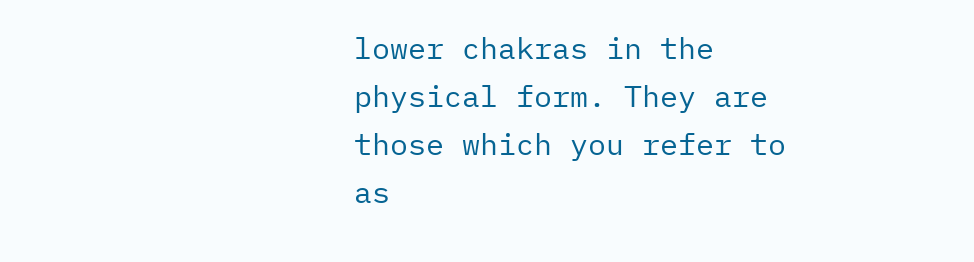lower chakras in the physical form. They are those which you refer to as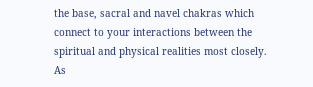the base, sacral and navel chakras which connect to your interactions between the spiritual and physical realities most closely. As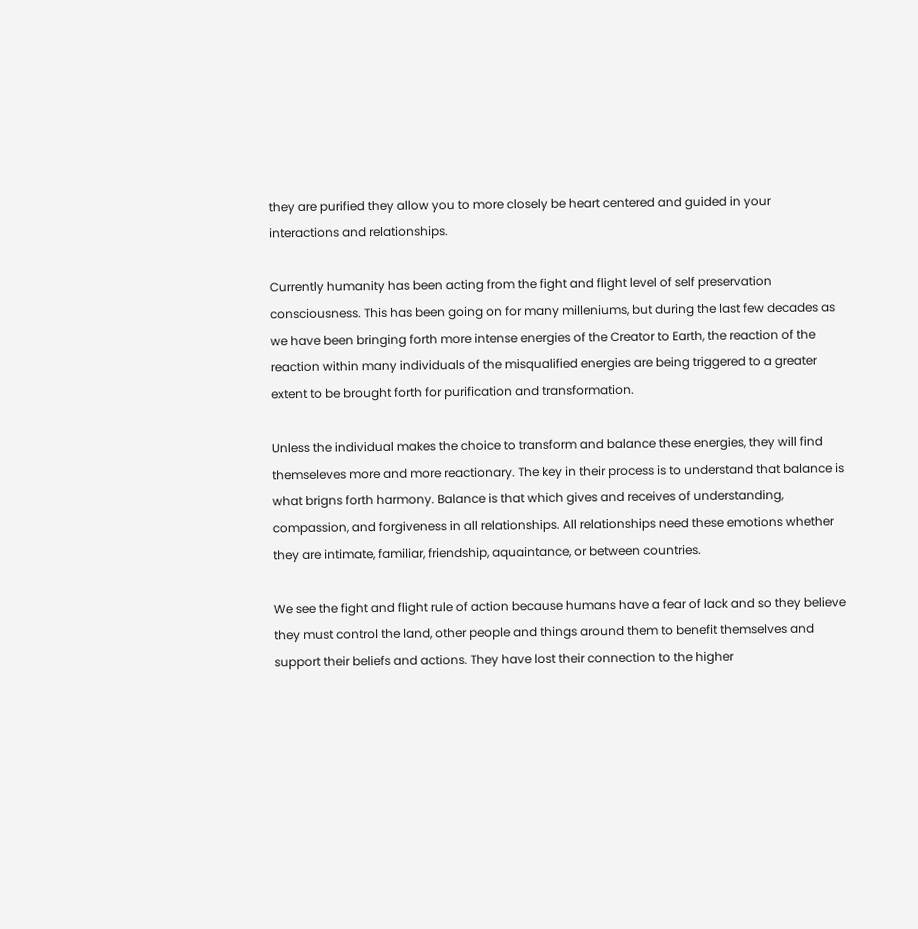they are purified they allow you to more closely be heart centered and guided in your interactions and relationships.

Currently humanity has been acting from the fight and flight level of self preservation consciousness. This has been going on for many milleniums, but during the last few decades as we have been bringing forth more intense energies of the Creator to Earth, the reaction of the reaction within many individuals of the misqualified energies are being triggered to a greater extent to be brought forth for purification and transformation.

Unless the individual makes the choice to transform and balance these energies, they will find themseleves more and more reactionary. The key in their process is to understand that balance is what brigns forth harmony. Balance is that which gives and receives of understanding, compassion, and forgiveness in all relationships. All relationships need these emotions whether they are intimate, familiar, friendship, aquaintance, or between countries.

We see the fight and flight rule of action because humans have a fear of lack and so they believe they must control the land, other people and things around them to benefit themselves and support their beliefs and actions. They have lost their connection to the higher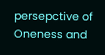persepctive of Oneness and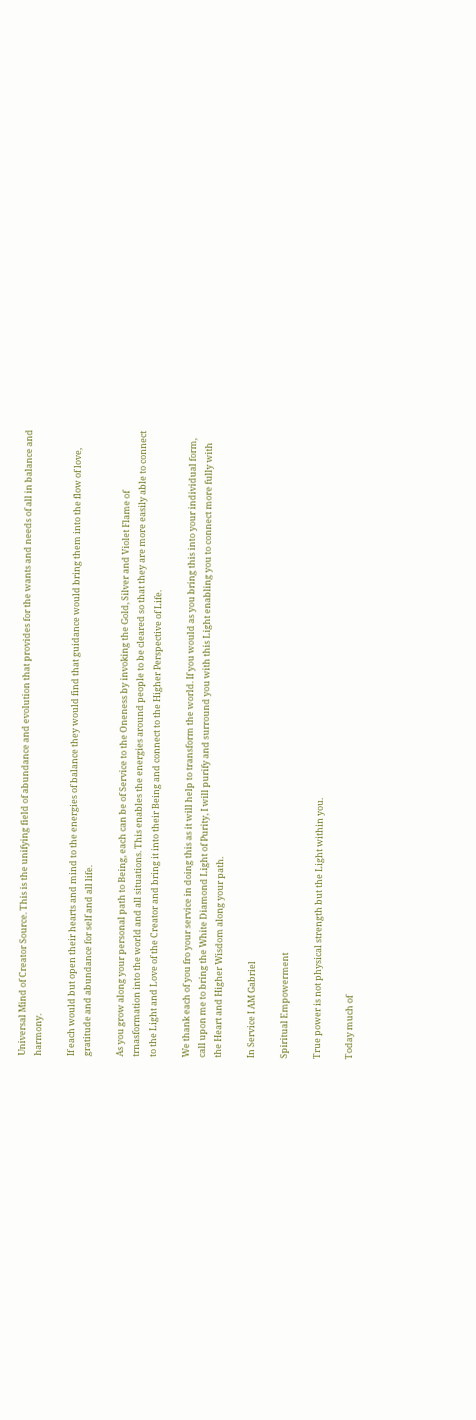Universal Mind of Creator Source. This is the unifying field of abundance and evolution that provides for the wants and needs of all in balance and harmony.

If each would but open their hearts and mind to the energies of balance they would find that guidance would bring them into the flow of love, gratitude and abundance for self and all life.

As you grow along your personal path to Being, each can be of Service to the Oneness by invoking the Gold, Silver and Violet Flame of trnasformation into the world and all situations. This enables the energies around people to be cleared so that they are more easily able to connect to the Light and Love of the Creator and bring it into their Being and connect to the Higher Perspective of Life.

We thank each of you fro your service in doing this as it will help to transform the world. If you would as you bring this into your individual form, call upon me to bring the White Diamond Light of Purity, I will purify and surround you with this Light enabling you to connect more fully with the Heart and Higher Wisdom along your path.

In Service I AM Gabriel

Spiritual Empowerment

True power is not physical strength but the Light within you.

Today much of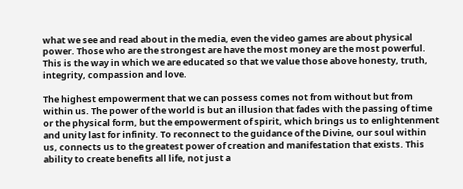what we see and read about in the media, even the video games are about physical power. Those who are the strongest are have the most money are the most powerful. This is the way in which we are educated so that we value those above honesty, truth, integrity, compassion and love.

The highest empowerment that we can possess comes not from without but from within us. The power of the world is but an illusion that fades with the passing of time or the physical form, but the empowerment of spirit, which brings us to enlightenment and unity last for infinity. To reconnect to the guidance of the Divine, our soul within us, connects us to the greatest power of creation and manifestation that exists. This ability to create benefits all life, not just a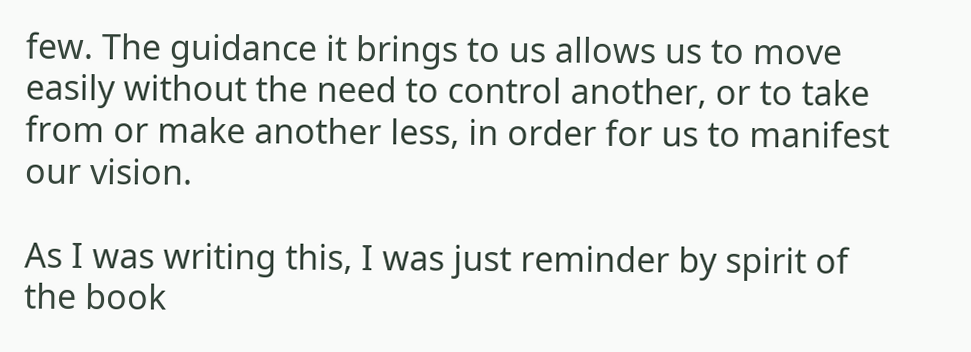few. The guidance it brings to us allows us to move easily without the need to control another, or to take from or make another less, in order for us to manifest our vision.

As I was writing this, I was just reminder by spirit of the book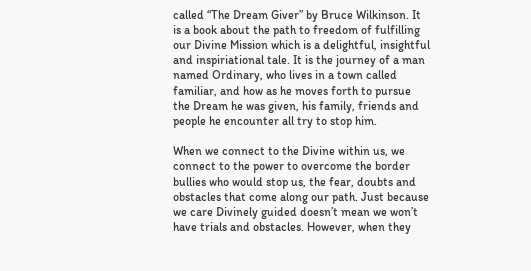called “The Dream Giver” by Bruce Wilkinson. It is a book about the path to freedom of fulfilling our Divine Mission which is a delightful, insightful and inspiriational tale. It is the journey of a man named Ordinary, who lives in a town called familiar, and how as he moves forth to pursue the Dream he was given, his family, friends and people he encounter all try to stop him.

When we connect to the Divine within us, we connect to the power to overcome the border bullies who would stop us, the fear, doubts and obstacles that come along our path. Just because we care Divinely guided doesn’t mean we won’t have trials and obstacles. However, when they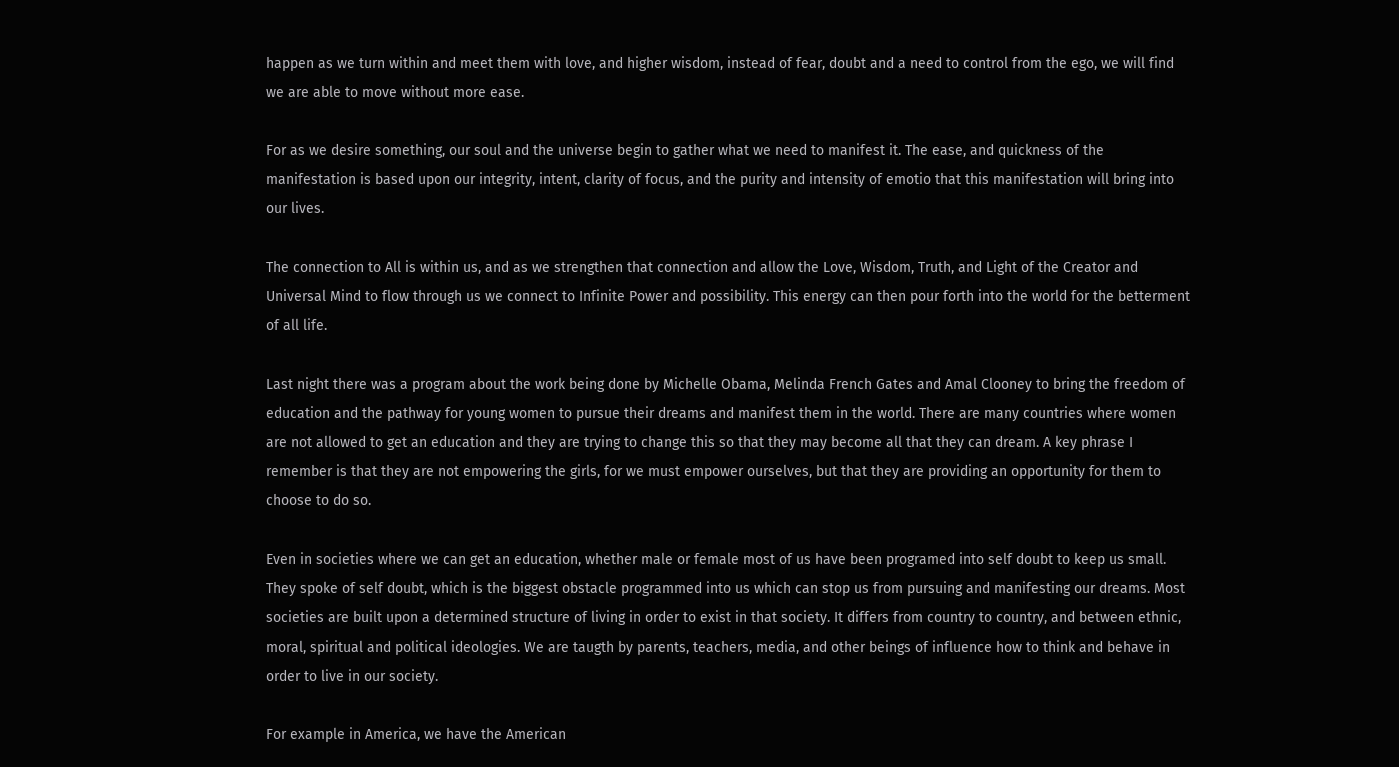happen as we turn within and meet them with love, and higher wisdom, instead of fear, doubt and a need to control from the ego, we will find we are able to move without more ease.

For as we desire something, our soul and the universe begin to gather what we need to manifest it. The ease, and quickness of the manifestation is based upon our integrity, intent, clarity of focus, and the purity and intensity of emotio that this manifestation will bring into our lives.

The connection to All is within us, and as we strengthen that connection and allow the Love, Wisdom, Truth, and Light of the Creator and Universal Mind to flow through us we connect to Infinite Power and possibility. This energy can then pour forth into the world for the betterment of all life.

Last night there was a program about the work being done by Michelle Obama, Melinda French Gates and Amal Clooney to bring the freedom of education and the pathway for young women to pursue their dreams and manifest them in the world. There are many countries where women are not allowed to get an education and they are trying to change this so that they may become all that they can dream. A key phrase I remember is that they are not empowering the girls, for we must empower ourselves, but that they are providing an opportunity for them to choose to do so.

Even in societies where we can get an education, whether male or female most of us have been programed into self doubt to keep us small. They spoke of self doubt, which is the biggest obstacle programmed into us which can stop us from pursuing and manifesting our dreams. Most societies are built upon a determined structure of living in order to exist in that society. It differs from country to country, and between ethnic, moral, spiritual and political ideologies. We are taugth by parents, teachers, media, and other beings of influence how to think and behave in order to live in our society.

For example in America, we have the American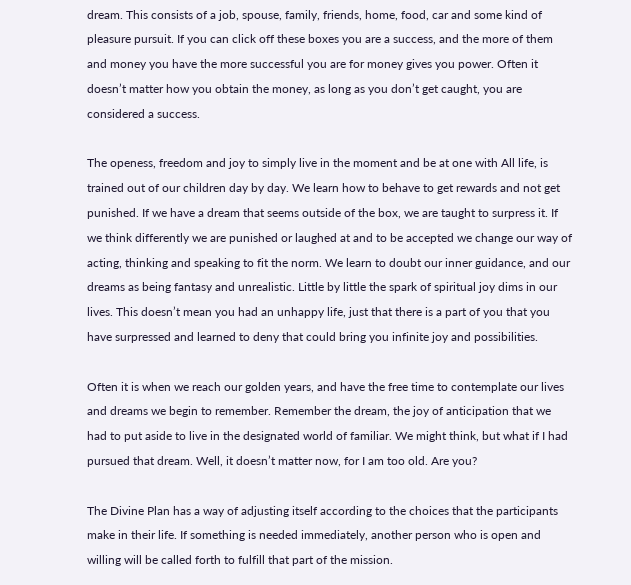dream. This consists of a job, spouse, family, friends, home, food, car and some kind of pleasure pursuit. If you can click off these boxes you are a success, and the more of them and money you have the more successful you are for money gives you power. Often it doesn’t matter how you obtain the money, as long as you don’t get caught, you are considered a success.

The openess, freedom and joy to simply live in the moment and be at one with All life, is trained out of our children day by day. We learn how to behave to get rewards and not get punished. If we have a dream that seems outside of the box, we are taught to surpress it. If we think differently we are punished or laughed at and to be accepted we change our way of acting, thinking and speaking to fit the norm. We learn to doubt our inner guidance, and our dreams as being fantasy and unrealistic. Little by little the spark of spiritual joy dims in our lives. This doesn’t mean you had an unhappy life, just that there is a part of you that you have surpressed and learned to deny that could bring you infinite joy and possibilities.

Often it is when we reach our golden years, and have the free time to contemplate our lives and dreams we begin to remember. Remember the dream, the joy of anticipation that we had to put aside to live in the designated world of familiar. We might think, but what if I had pursued that dream. Well, it doesn’t matter now, for I am too old. Are you?

The Divine Plan has a way of adjusting itself according to the choices that the participants make in their life. If something is needed immediately, another person who is open and willing will be called forth to fulfill that part of the mission.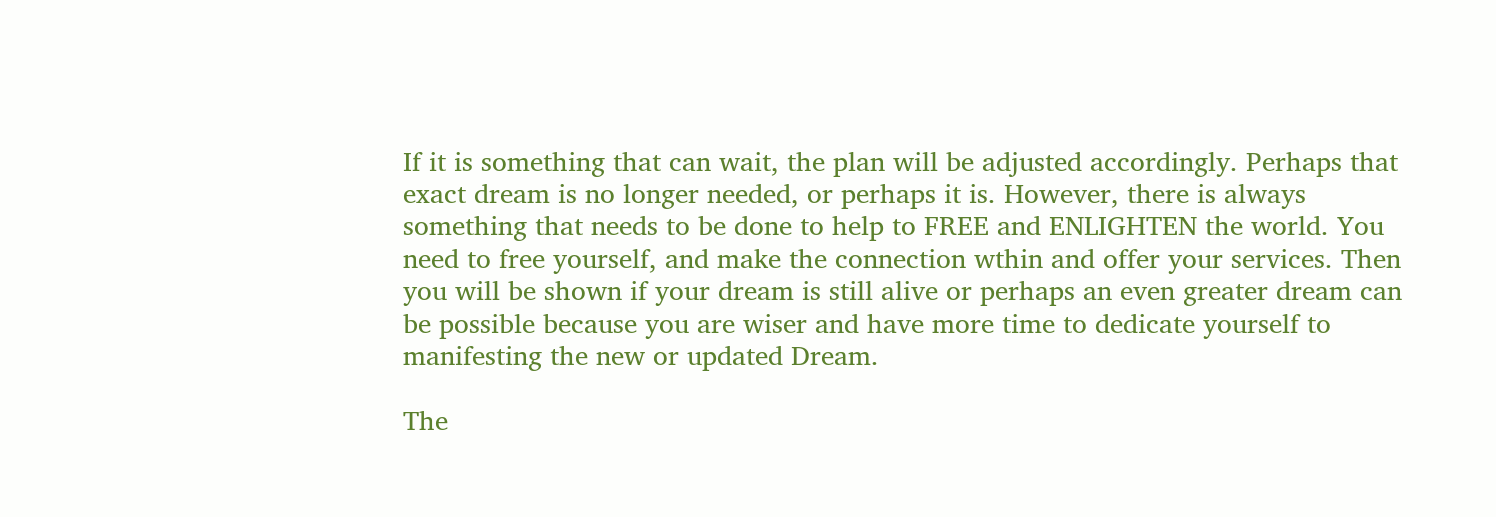If it is something that can wait, the plan will be adjusted accordingly. Perhaps that exact dream is no longer needed, or perhaps it is. However, there is always something that needs to be done to help to FREE and ENLIGHTEN the world. You need to free yourself, and make the connection wthin and offer your services. Then you will be shown if your dream is still alive or perhaps an even greater dream can be possible because you are wiser and have more time to dedicate yourself to manifesting the new or updated Dream.

The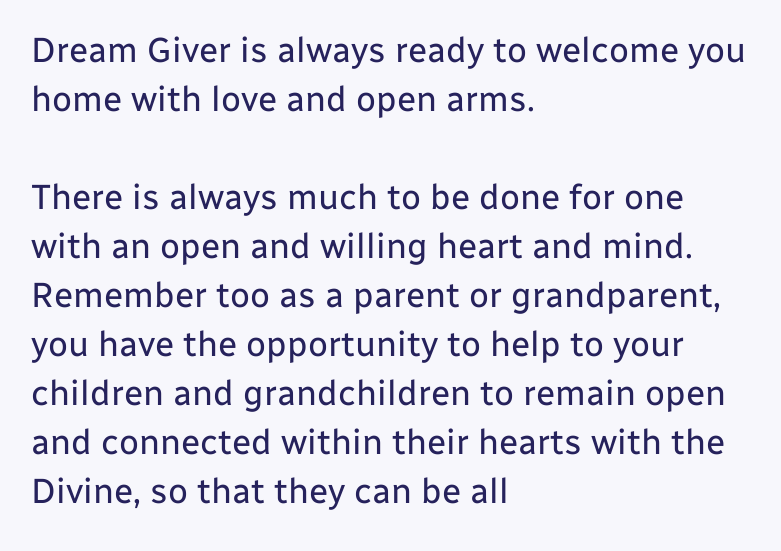Dream Giver is always ready to welcome you home with love and open arms.

There is always much to be done for one with an open and willing heart and mind. Remember too as a parent or grandparent, you have the opportunity to help to your children and grandchildren to remain open and connected within their hearts with the Divine, so that they can be all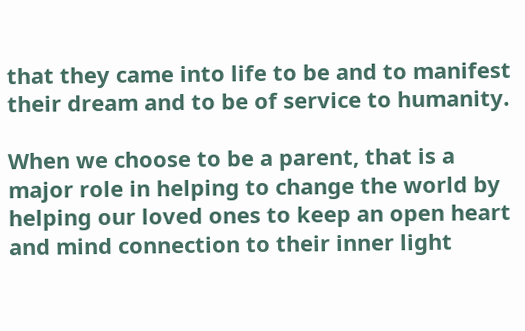that they came into life to be and to manifest their dream and to be of service to humanity.

When we choose to be a parent, that is a major role in helping to change the world by helping our loved ones to keep an open heart and mind connection to their inner light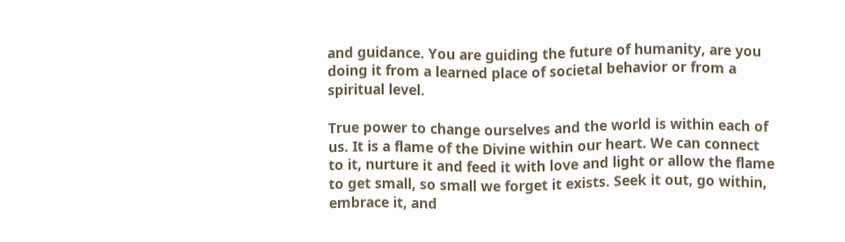and guidance. You are guiding the future of humanity, are you doing it from a learned place of societal behavior or from a spiritual level.

True power to change ourselves and the world is within each of us. It is a flame of the Divine within our heart. We can connect to it, nurture it and feed it with love and light or allow the flame to get small, so small we forget it exists. Seek it out, go within, embrace it, and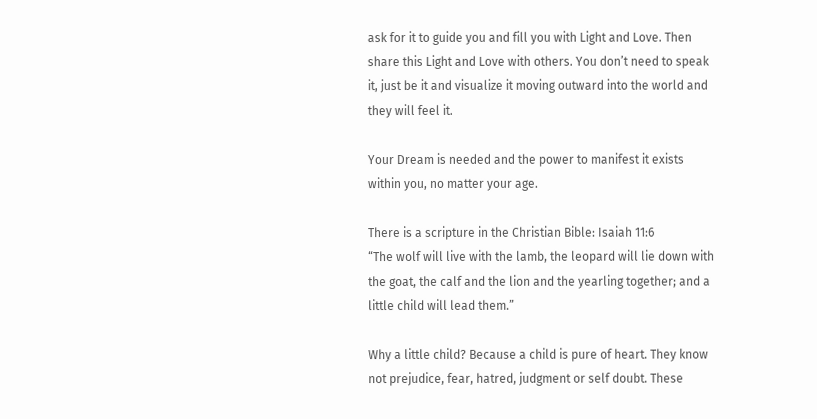ask for it to guide you and fill you with Light and Love. Then share this Light and Love with others. You don’t need to speak it, just be it and visualize it moving outward into the world and they will feel it.

Your Dream is needed and the power to manifest it exists within you, no matter your age.

There is a scripture in the Christian Bible: Isaiah 11:6
“The wolf will live with the lamb, the leopard will lie down with the goat, the calf and the lion and the yearling together; and a little child will lead them.”

Why a little child? Because a child is pure of heart. They know not prejudice, fear, hatred, judgment or self doubt. These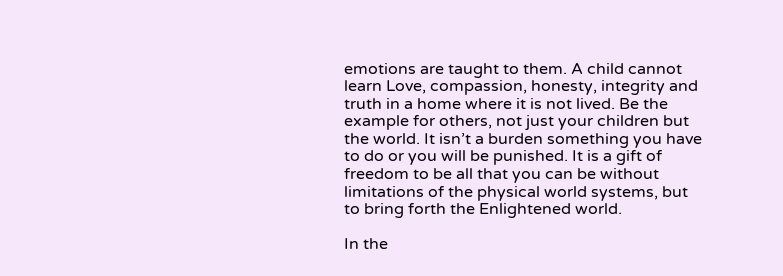emotions are taught to them. A child cannot learn Love, compassion, honesty, integrity and truth in a home where it is not lived. Be the example for others, not just your children but the world. It isn’t a burden something you have to do or you will be punished. It is a gift of freedom to be all that you can be without limitations of the physical world systems, but to bring forth the Enlightened world.

In the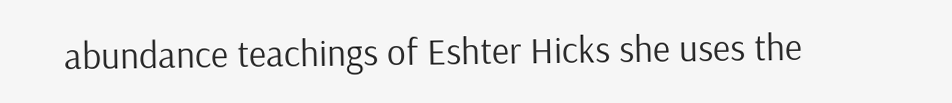abundance teachings of Eshter Hicks she uses the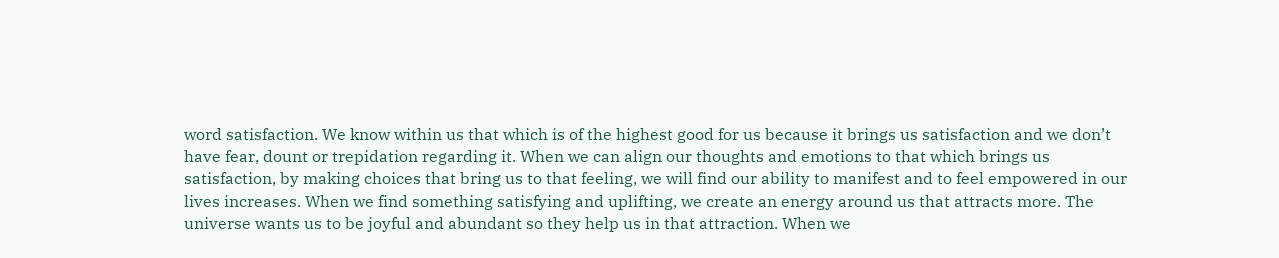word satisfaction. We know within us that which is of the highest good for us because it brings us satisfaction and we don’t have fear, dount or trepidation regarding it. When we can align our thoughts and emotions to that which brings us satisfaction, by making choices that bring us to that feeling, we will find our ability to manifest and to feel empowered in our lives increases. When we find something satisfying and uplifting, we create an energy around us that attracts more. The universe wants us to be joyful and abundant so they help us in that attraction. When we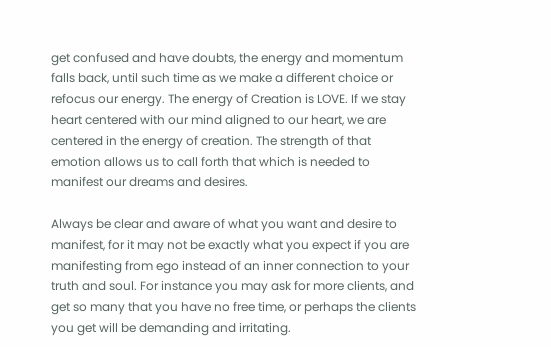get confused and have doubts, the energy and momentum falls back, until such time as we make a different choice or refocus our energy. The energy of Creation is LOVE. If we stay heart centered with our mind aligned to our heart, we are centered in the energy of creation. The strength of that emotion allows us to call forth that which is needed to manifest our dreams and desires.

Always be clear and aware of what you want and desire to manifest, for it may not be exactly what you expect if you are manifesting from ego instead of an inner connection to your truth and soul. For instance you may ask for more clients, and get so many that you have no free time, or perhaps the clients you get will be demanding and irritating.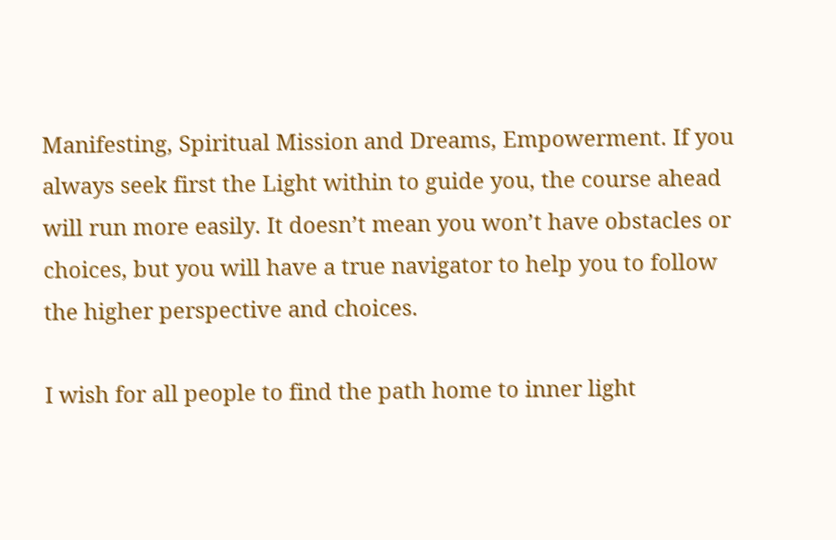Manifesting, Spiritual Mission and Dreams, Empowerment. If you always seek first the Light within to guide you, the course ahead will run more easily. It doesn’t mean you won’t have obstacles or choices, but you will have a true navigator to help you to follow the higher perspective and choices.

I wish for all people to find the path home to inner light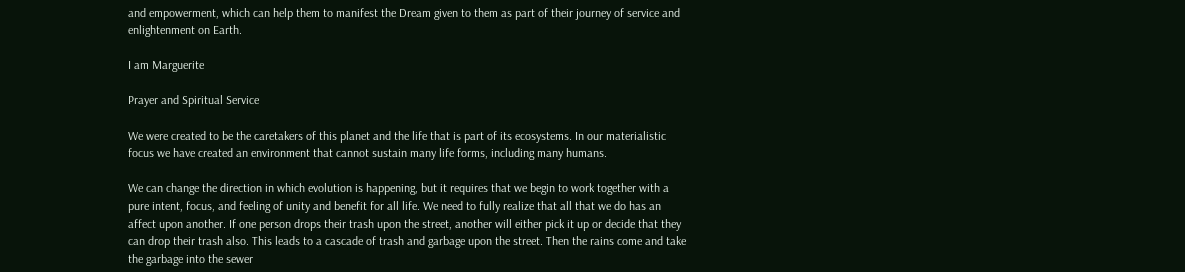and empowerment, which can help them to manifest the Dream given to them as part of their journey of service and enlightenment on Earth.

I am Marguerite

Prayer and Spiritual Service

We were created to be the caretakers of this planet and the life that is part of its ecosystems. In our materialistic focus we have created an environment that cannot sustain many life forms, including many humans.

We can change the direction in which evolution is happening, but it requires that we begin to work together with a pure intent, focus, and feeling of unity and benefit for all life. We need to fully realize that all that we do has an affect upon another. If one person drops their trash upon the street, another will either pick it up or decide that they can drop their trash also. This leads to a cascade of trash and garbage upon the street. Then the rains come and take the garbage into the sewer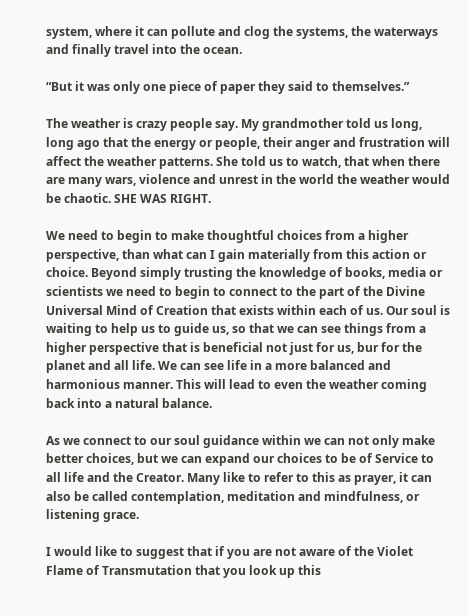system, where it can pollute and clog the systems, the waterways and finally travel into the ocean.

“But it was only one piece of paper they said to themselves.”

The weather is crazy people say. My grandmother told us long, long ago that the energy or people, their anger and frustration will affect the weather patterns. She told us to watch, that when there are many wars, violence and unrest in the world the weather would be chaotic. SHE WAS RIGHT.

We need to begin to make thoughtful choices from a higher perspective, than what can I gain materially from this action or choice. Beyond simply trusting the knowledge of books, media or scientists we need to begin to connect to the part of the Divine Universal Mind of Creation that exists within each of us. Our soul is waiting to help us to guide us, so that we can see things from a higher perspective that is beneficial not just for us, bur for the planet and all life. We can see life in a more balanced and harmonious manner. This will lead to even the weather coming back into a natural balance.

As we connect to our soul guidance within we can not only make better choices, but we can expand our choices to be of Service to all life and the Creator. Many like to refer to this as prayer, it can also be called contemplation, meditation and mindfulness, or listening grace.

I would like to suggest that if you are not aware of the Violet Flame of Transmutation that you look up this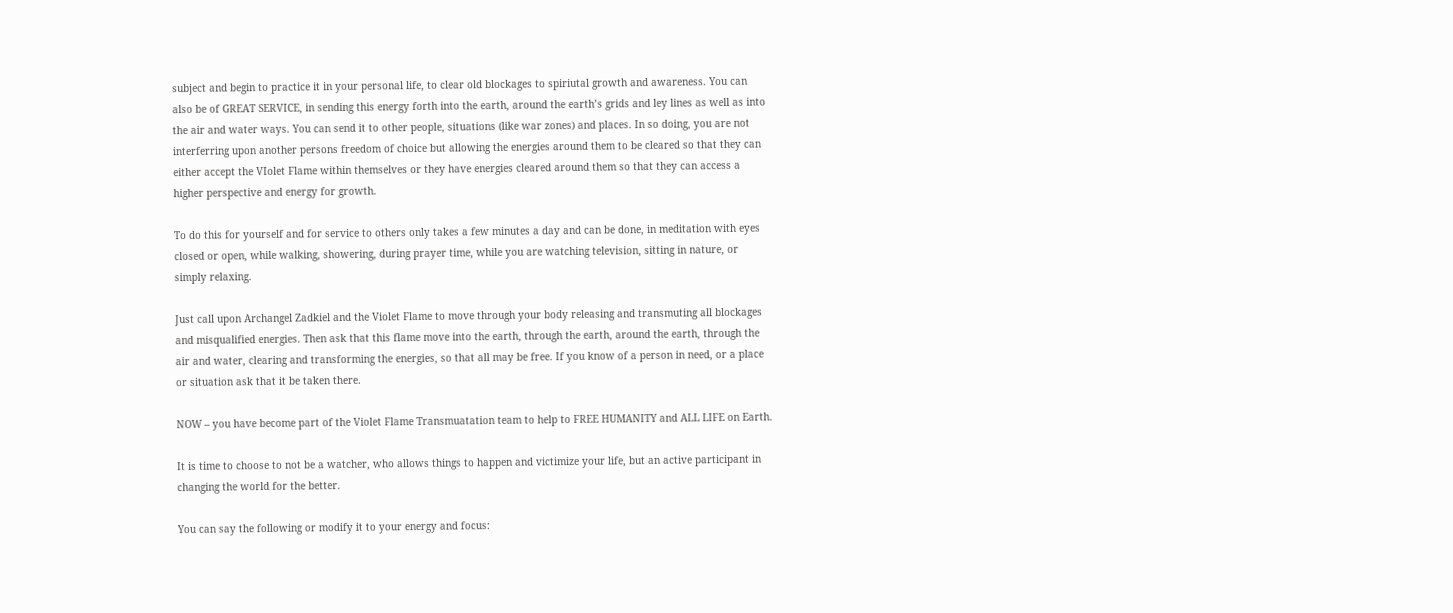subject and begin to practice it in your personal life, to clear old blockages to spiriutal growth and awareness. You can also be of GREAT SERVICE, in sending this energy forth into the earth, around the earth’s grids and ley lines as well as into the air and water ways. You can send it to other people, situations (like war zones) and places. In so doing, you are not interferring upon another persons freedom of choice but allowing the energies around them to be cleared so that they can either accept the VIolet Flame within themselves or they have energies cleared around them so that they can access a higher perspective and energy for growth.

To do this for yourself and for service to others only takes a few minutes a day and can be done, in meditation with eyes closed or open, while walking, showering, during prayer time, while you are watching television, sitting in nature, or simply relaxing.

Just call upon Archangel Zadkiel and the Violet Flame to move through your body releasing and transmuting all blockages and misqualified energies. Then ask that this flame move into the earth, through the earth, around the earth, through the air and water, clearing and transforming the energies, so that all may be free. If you know of a person in need, or a place or situation ask that it be taken there.

NOW – you have become part of the Violet Flame Transmuatation team to help to FREE HUMANITY and ALL LIFE on Earth.

It is time to choose to not be a watcher, who allows things to happen and victimize your life, but an active participant in changing the world for the better.

You can say the following or modify it to your energy and focus: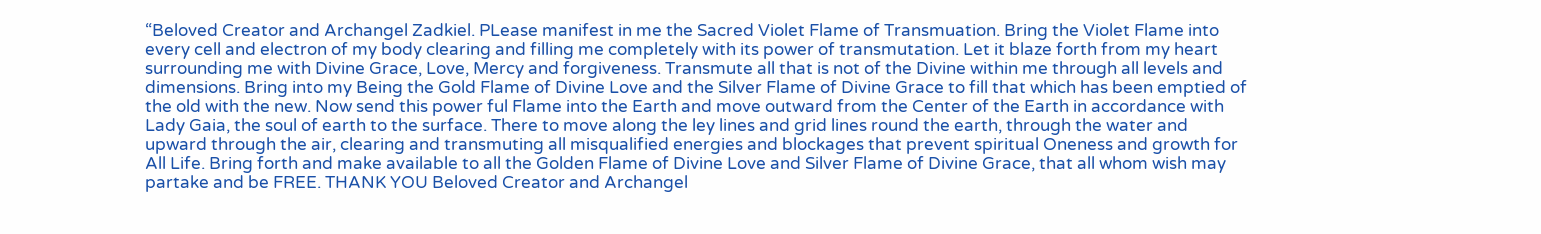“Beloved Creator and Archangel Zadkiel. PLease manifest in me the Sacred Violet Flame of Transmuation. Bring the Violet Flame into every cell and electron of my body clearing and filling me completely with its power of transmutation. Let it blaze forth from my heart surrounding me with Divine Grace, Love, Mercy and forgiveness. Transmute all that is not of the Divine within me through all levels and dimensions. Bring into my Being the Gold Flame of Divine Love and the Silver Flame of Divine Grace to fill that which has been emptied of the old with the new. Now send this power ful Flame into the Earth and move outward from the Center of the Earth in accordance with Lady Gaia, the soul of earth to the surface. There to move along the ley lines and grid lines round the earth, through the water and upward through the air, clearing and transmuting all misqualified energies and blockages that prevent spiritual Oneness and growth for All Life. Bring forth and make available to all the Golden Flame of Divine Love and Silver Flame of Divine Grace, that all whom wish may partake and be FREE. THANK YOU Beloved Creator and Archangel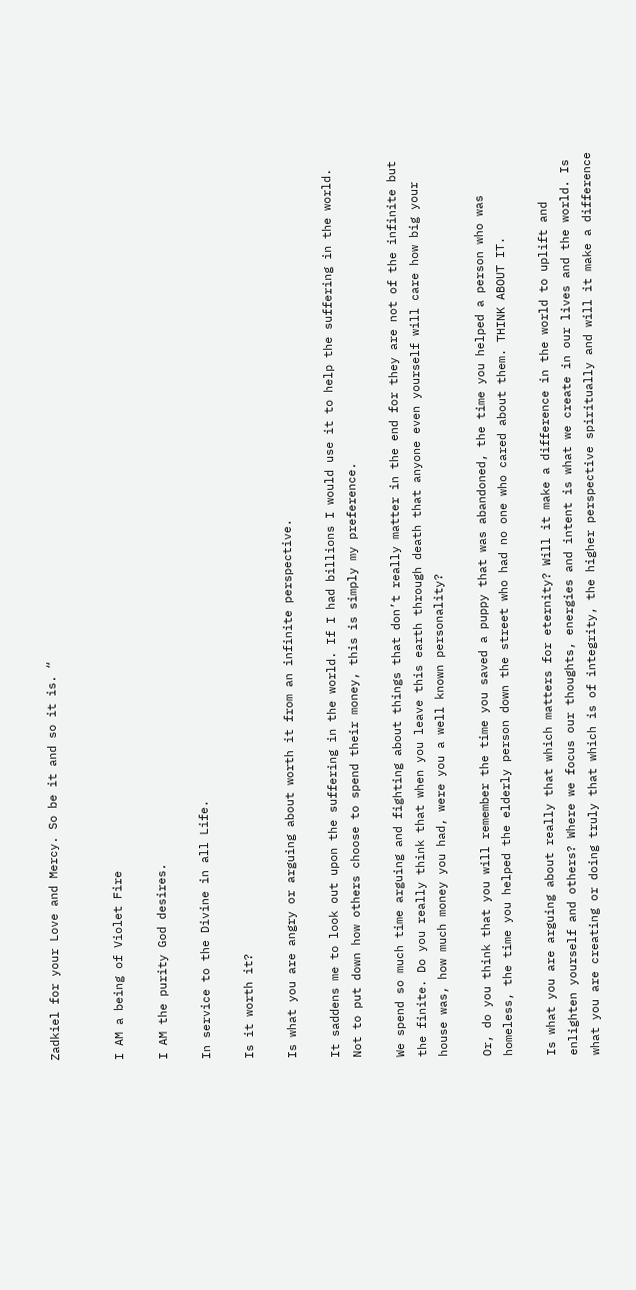Zadkiel for your Love and Mercy. So be it and so it is. “


I AM a being of Violet Fire

I AM the purity God desires.

In service to the Divine in all Life.

Is it worth it?

Is what you are angry or arguing about worth it from an infinite perspective.

It saddens me to look out upon the suffering in the world. If I had billions I would use it to help the suffering in the world. Not to put down how others choose to spend their money, this is simply my preference.

We spend so much time arguing and fighting about things that don’t really matter in the end for they are not of the infinite but the finite. Do you really think that when you leave this earth through death that anyone even yourself will care how big your house was, how much money you had, were you a well known personality?

Or, do you think that you will remember the time you saved a puppy that was abandoned, the time you helped a person who was homeless, the time you helped the elderly person down the street who had no one who cared about them. THINK ABOUT IT.

Is what you are arguing about really that which matters for eternity? Will it make a difference in the world to uplift and enlighten yourself and others? Where we focus our thoughts, energies and intent is what we create in our lives and the world. Is what you are creating or doing truly that which is of integrity, the higher perspective spiritually and will it make a difference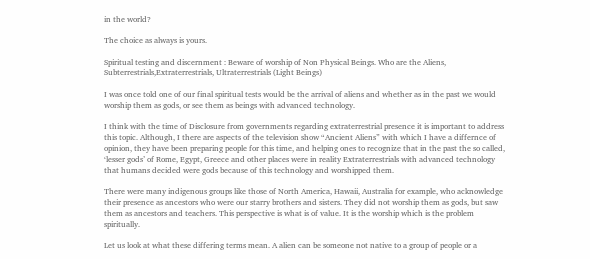in the world?

The choice as always is yours.

Spiritual testing and discernment : Beware of worship of Non Physical Beings. Who are the Aliens, Subterrestrials,Extraterrestrials, Ultraterrestrials (Light Beings)

I was once told one of our final spiritual tests would be the arrival of aliens and whether as in the past we would worship them as gods, or see them as beings with advanced technology.

I think with the time of Disclosure from governments regarding extraterrestrial presence it is important to address this topic. Although, I there are aspects of the television show “Ancient Aliens” with which I have a differnce of opinion, they have been preparing people for this time, and helping ones to recognize that in the past the so called, ‘lesser gods’ of Rome, Egypt, Greece and other places were in reality Extraterrestrials with advanced technology that humans decided were gods because of this technology and worshipped them.

There were many indigenous groups like those of North America, Hawaii, Australia for example, who acknowledge their presence as ancestors who were our starry brothers and sisters. They did not worship them as gods, but saw them as ancestors and teachers. This perspective is what is of value. It is the worship which is the problem spiritually.

Let us look at what these differing terms mean. A alien can be someone not native to a group of people or a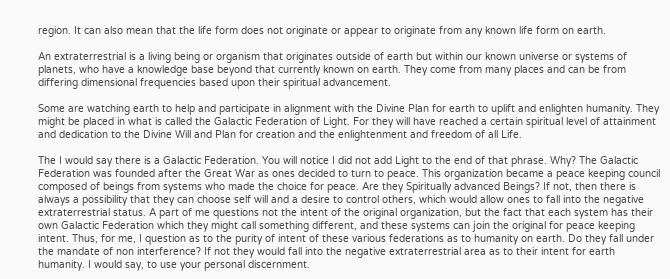region. It can also mean that the life form does not originate or appear to originate from any known life form on earth.

An extraterrestrial is a living being or organism that originates outside of earth but within our known universe or systems of planets, who have a knowledge base beyond that currently known on earth. They come from many places and can be from differing dimensional frequencies based upon their spiritual advancement.

Some are watching earth to help and participate in alignment with the Divine Plan for earth to uplift and enlighten humanity. They might be placed in what is called the Galactic Federation of Light. For they will have reached a certain spiritual level of attainment and dedication to the Divine Will and Plan for creation and the enlightenment and freedom of all Life.

The I would say there is a Galactic Federation. You will notice I did not add Light to the end of that phrase. Why? The Galactic Federation was founded after the Great War as ones decided to turn to peace. This organization became a peace keeping council composed of beings from systems who made the choice for peace. Are they Spiritually advanced Beings? If not, then there is always a possibility that they can choose self will and a desire to control others, which would allow ones to fall into the negative extraterrestrial status. A part of me questions not the intent of the original organization, but the fact that each system has their own Galactic Federation which they might call something different, and these systems can join the original for peace keeping intent. Thus, for me, I question as to the purity of intent of these various federations as to humanity on earth. Do they fall under the mandate of non interference? If not they would fall into the negative extraterrestrial area as to their intent for earth humanity. I would say, to use your personal discernment.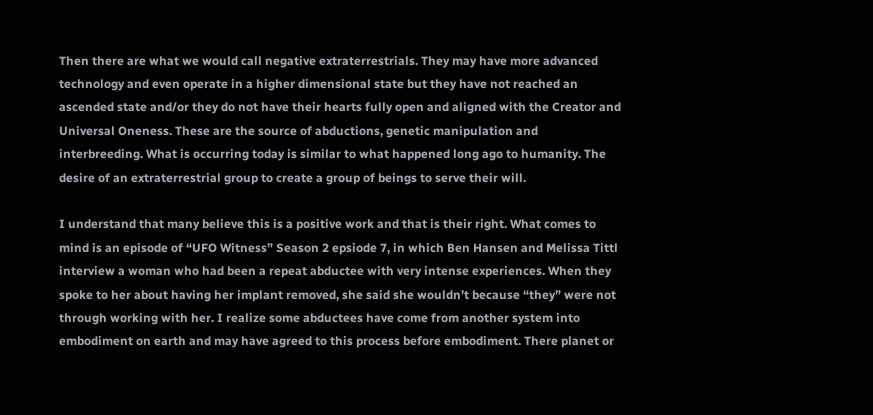Then there are what we would call negative extraterrestrials. They may have more advanced technology and even operate in a higher dimensional state but they have not reached an ascended state and/or they do not have their hearts fully open and aligned with the Creator and Universal Oneness. These are the source of abductions, genetic manipulation and interbreeding. What is occurring today is similar to what happened long ago to humanity. The desire of an extraterrestrial group to create a group of beings to serve their will.

I understand that many believe this is a positive work and that is their right. What comes to mind is an episode of “UFO Witness” Season 2 epsiode 7, in which Ben Hansen and Melissa Tittl interview a woman who had been a repeat abductee with very intense experiences. When they spoke to her about having her implant removed, she said she wouldn’t because “they” were not through working with her. I realize some abductees have come from another system into embodiment on earth and may have agreed to this process before embodiment. There planet or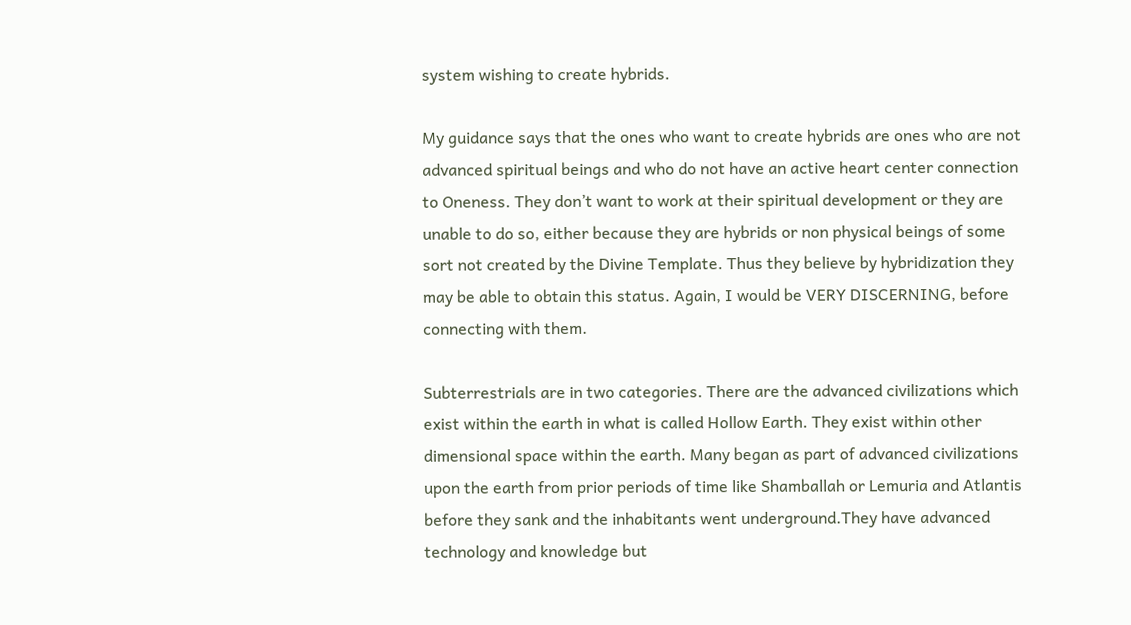system wishing to create hybrids.

My guidance says that the ones who want to create hybrids are ones who are not advanced spiritual beings and who do not have an active heart center connection to Oneness. They don’t want to work at their spiritual development or they are unable to do so, either because they are hybrids or non physical beings of some sort not created by the Divine Template. Thus they believe by hybridization they may be able to obtain this status. Again, I would be VERY DISCERNING, before connecting with them.

Subterrestrials are in two categories. There are the advanced civilizations which exist within the earth in what is called Hollow Earth. They exist within other dimensional space within the earth. Many began as part of advanced civilizations upon the earth from prior periods of time like Shamballah or Lemuria and Atlantis before they sank and the inhabitants went underground.They have advanced technology and knowledge but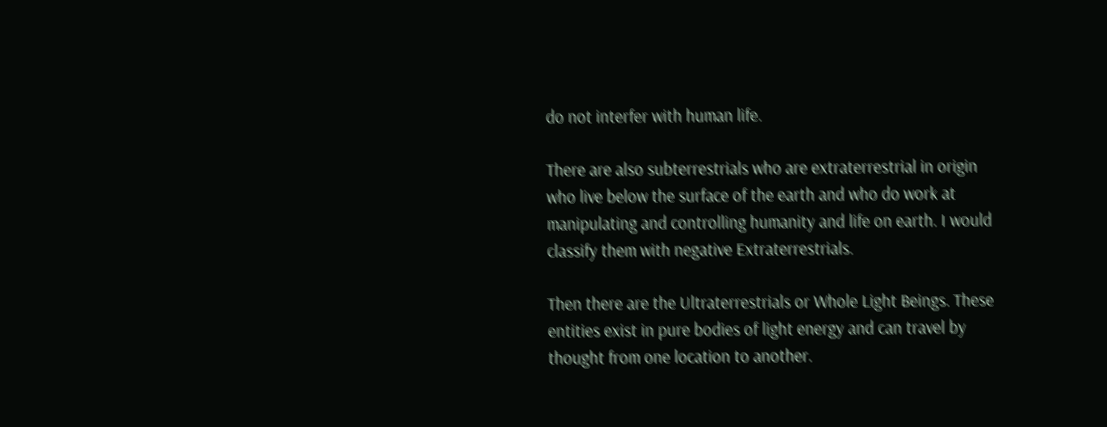do not interfer with human life.

There are also subterrestrials who are extraterrestrial in origin who live below the surface of the earth and who do work at manipulating and controlling humanity and life on earth. I would classify them with negative Extraterrestrials.

Then there are the Ultraterrestrials or Whole Light Beings. These entities exist in pure bodies of light energy and can travel by thought from one location to another.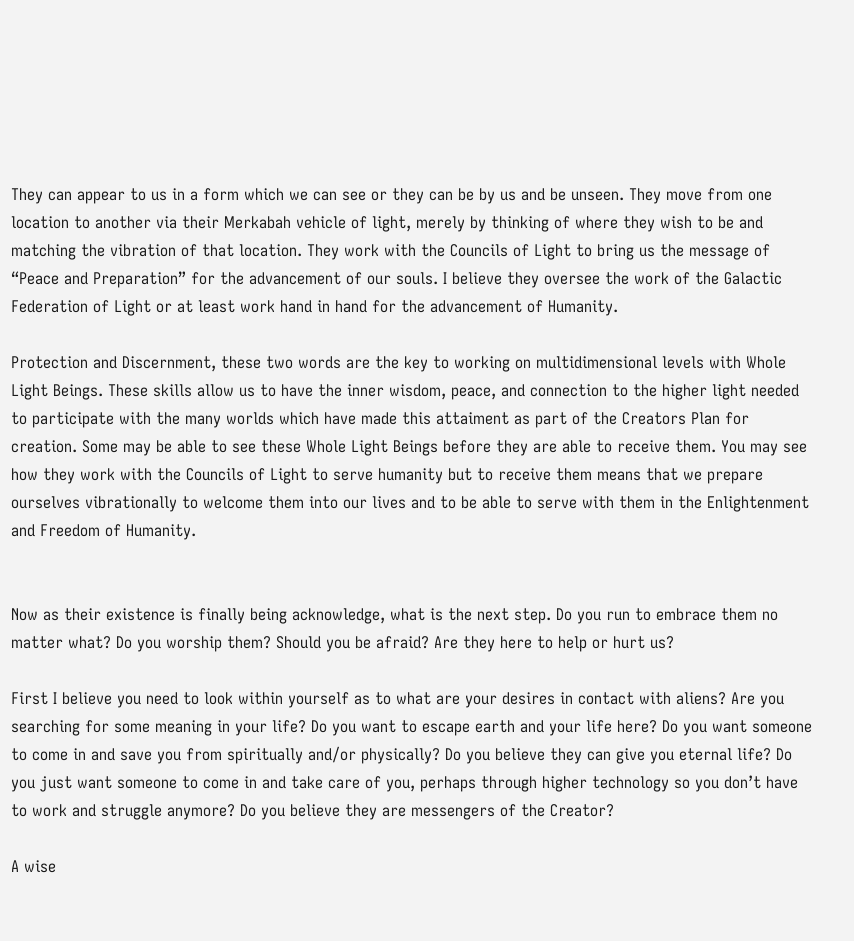They can appear to us in a form which we can see or they can be by us and be unseen. They move from one location to another via their Merkabah vehicle of light, merely by thinking of where they wish to be and matching the vibration of that location. They work with the Councils of Light to bring us the message of “Peace and Preparation” for the advancement of our souls. I believe they oversee the work of the Galactic Federation of Light or at least work hand in hand for the advancement of Humanity.

Protection and Discernment, these two words are the key to working on multidimensional levels with Whole Light Beings. These skills allow us to have the inner wisdom, peace, and connection to the higher light needed to participate with the many worlds which have made this attaiment as part of the Creators Plan for creation. Some may be able to see these Whole Light Beings before they are able to receive them. You may see how they work with the Councils of Light to serve humanity but to receive them means that we prepare ourselves vibrationally to welcome them into our lives and to be able to serve with them in the Enlightenment and Freedom of Humanity.


Now as their existence is finally being acknowledge, what is the next step. Do you run to embrace them no matter what? Do you worship them? Should you be afraid? Are they here to help or hurt us?

First I believe you need to look within yourself as to what are your desires in contact with aliens? Are you searching for some meaning in your life? Do you want to escape earth and your life here? Do you want someone to come in and save you from spiritually and/or physically? Do you believe they can give you eternal life? Do you just want someone to come in and take care of you, perhaps through higher technology so you don’t have to work and struggle anymore? Do you believe they are messengers of the Creator?

A wise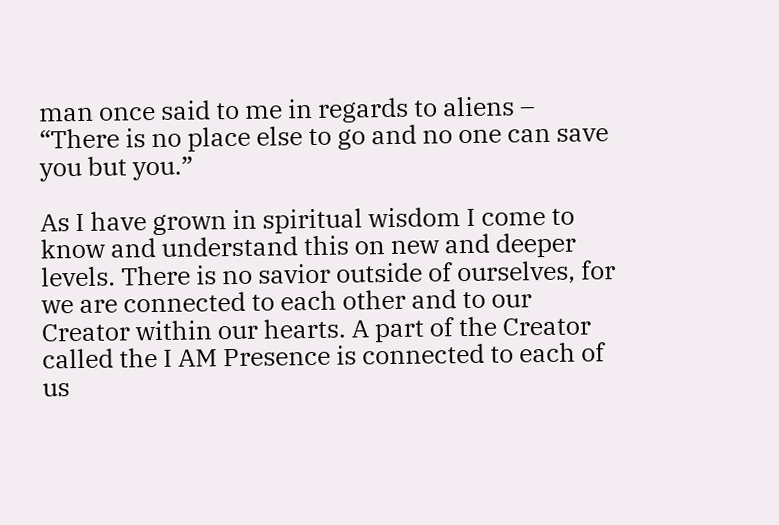man once said to me in regards to aliens – “There is no place else to go and no one can save you but you.”

As I have grown in spiritual wisdom I come to know and understand this on new and deeper levels. There is no savior outside of ourselves, for we are connected to each other and to our Creator within our hearts. A part of the Creator called the I AM Presence is connected to each of us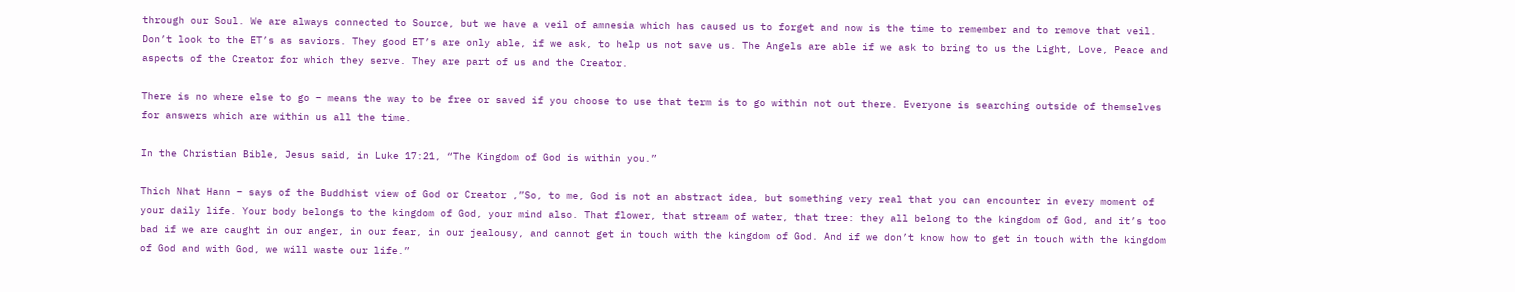through our Soul. We are always connected to Source, but we have a veil of amnesia which has caused us to forget and now is the time to remember and to remove that veil. Don’t look to the ET’s as saviors. They good ET’s are only able, if we ask, to help us not save us. The Angels are able if we ask to bring to us the Light, Love, Peace and aspects of the Creator for which they serve. They are part of us and the Creator.

There is no where else to go – means the way to be free or saved if you choose to use that term is to go within not out there. Everyone is searching outside of themselves for answers which are within us all the time.

In the Christian Bible, Jesus said, in Luke 17:21, “The Kingdom of God is within you.”

Thich Nhat Hann – says of the Buddhist view of God or Creator ,”So, to me, God is not an abstract idea, but something very real that you can encounter in every moment of your daily life. Your body belongs to the kingdom of God, your mind also. That flower, that stream of water, that tree: they all belong to the kingdom of God, and it’s too bad if we are caught in our anger, in our fear, in our jealousy, and cannot get in touch with the kingdom of God. And if we don’t know how to get in touch with the kingdom of God and with God, we will waste our life.”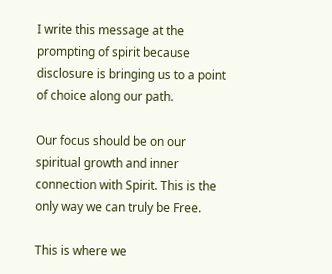I write this message at the prompting of spirit because disclosure is bringing us to a point of choice along our path.

Our focus should be on our spiritual growth and inner connection with Spirit. This is the only way we can truly be Free.

This is where we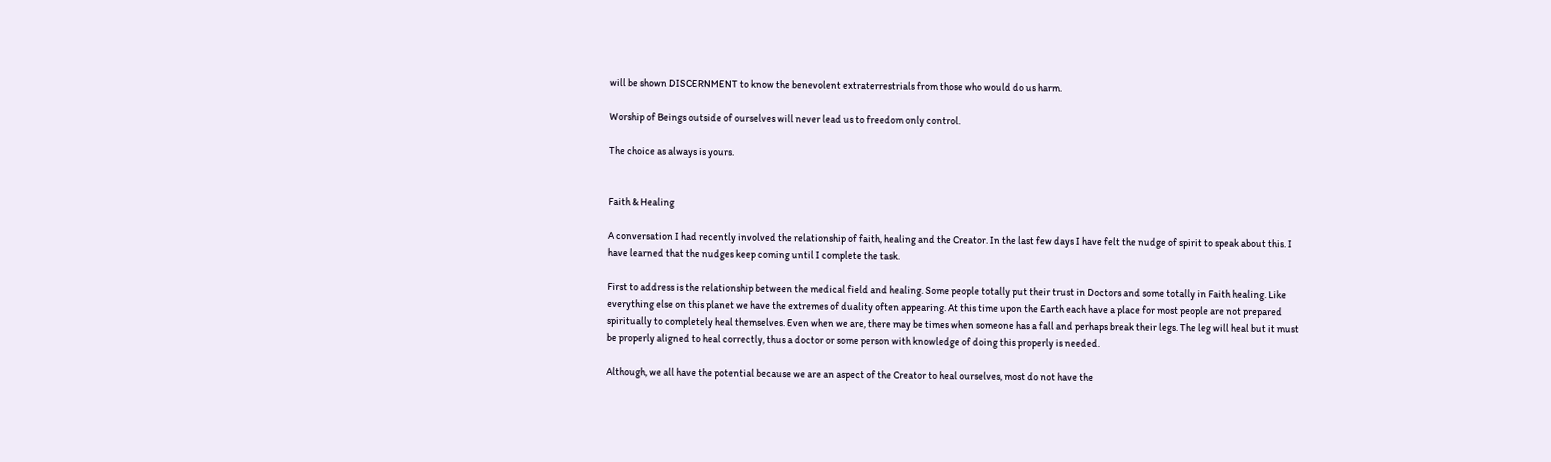will be shown DISCERNMENT to know the benevolent extraterrestrials from those who would do us harm.

Worship of Beings outside of ourselves will never lead us to freedom only control.

The choice as always is yours.


Faith & Healing

A conversation I had recently involved the relationship of faith, healing and the Creator. In the last few days I have felt the nudge of spirit to speak about this. I have learned that the nudges keep coming until I complete the task.

First to address is the relationship between the medical field and healing. Some people totally put their trust in Doctors and some totally in Faith healing. Like everything else on this planet we have the extremes of duality often appearing. At this time upon the Earth each have a place for most people are not prepared spiritually to completely heal themselves. Even when we are, there may be times when someone has a fall and perhaps break their legs. The leg will heal but it must be properly aligned to heal correctly, thus a doctor or some person with knowledge of doing this properly is needed.

Although, we all have the potential because we are an aspect of the Creator to heal ourselves, most do not have the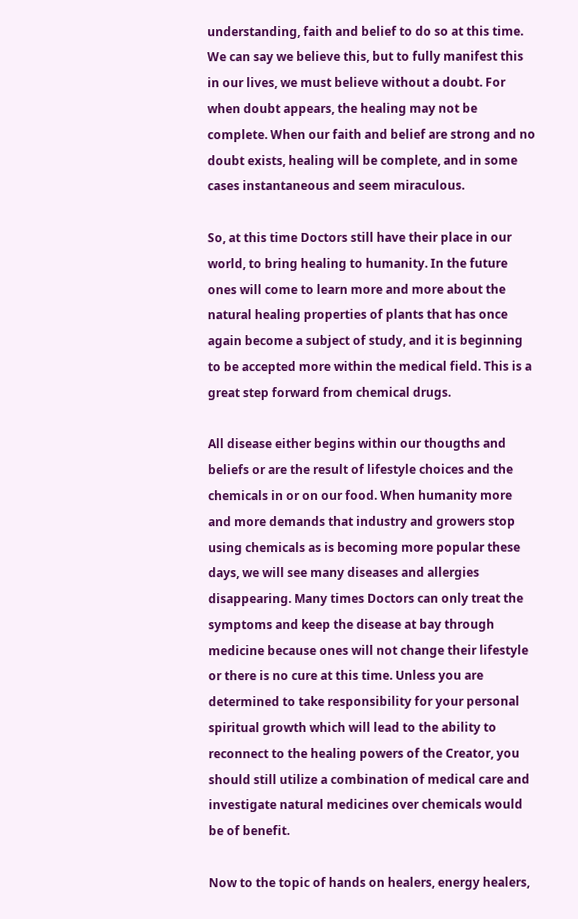understanding, faith and belief to do so at this time. We can say we believe this, but to fully manifest this in our lives, we must believe without a doubt. For when doubt appears, the healing may not be complete. When our faith and belief are strong and no doubt exists, healing will be complete, and in some cases instantaneous and seem miraculous.

So, at this time Doctors still have their place in our world, to bring healing to humanity. In the future ones will come to learn more and more about the natural healing properties of plants that has once again become a subject of study, and it is beginning to be accepted more within the medical field. This is a great step forward from chemical drugs.

All disease either begins within our thougths and beliefs or are the result of lifestyle choices and the chemicals in or on our food. When humanity more and more demands that industry and growers stop using chemicals as is becoming more popular these days, we will see many diseases and allergies disappearing. Many times Doctors can only treat the symptoms and keep the disease at bay through medicine because ones will not change their lifestyle or there is no cure at this time. Unless you are determined to take responsibility for your personal spiritual growth which will lead to the ability to reconnect to the healing powers of the Creator, you should still utilize a combination of medical care and investigate natural medicines over chemicals would be of benefit.

Now to the topic of hands on healers, energy healers,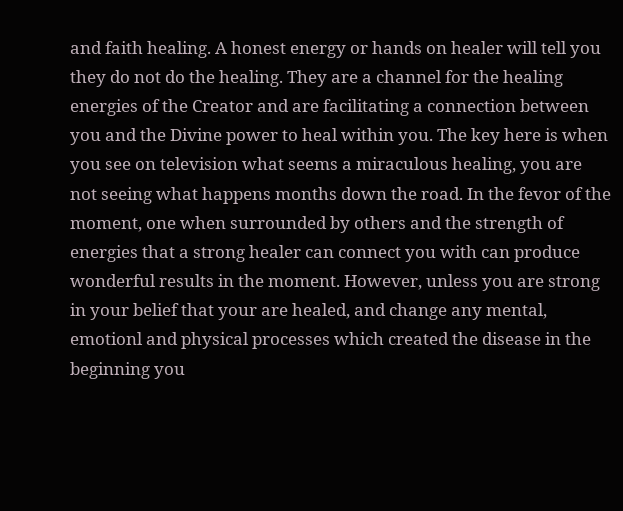and faith healing. A honest energy or hands on healer will tell you they do not do the healing. They are a channel for the healing energies of the Creator and are facilitating a connection between you and the Divine power to heal within you. The key here is when you see on television what seems a miraculous healing, you are not seeing what happens months down the road. In the fevor of the moment, one when surrounded by others and the strength of energies that a strong healer can connect you with can produce wonderful results in the moment. However, unless you are strong in your belief that your are healed, and change any mental, emotionl and physical processes which created the disease in the beginning you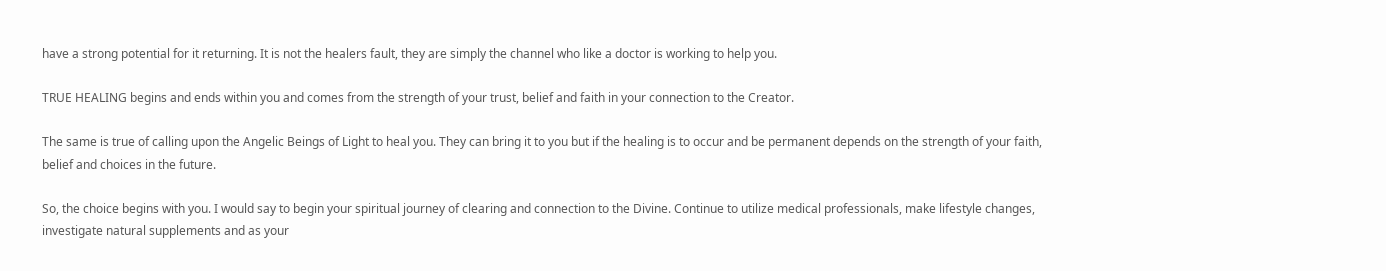have a strong potential for it returning. It is not the healers fault, they are simply the channel who like a doctor is working to help you.

TRUE HEALING begins and ends within you and comes from the strength of your trust, belief and faith in your connection to the Creator.

The same is true of calling upon the Angelic Beings of Light to heal you. They can bring it to you but if the healing is to occur and be permanent depends on the strength of your faith, belief and choices in the future.

So, the choice begins with you. I would say to begin your spiritual journey of clearing and connection to the Divine. Continue to utilize medical professionals, make lifestyle changes, investigate natural supplements and as your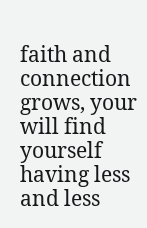faith and connection grows, your will find yourself having less and less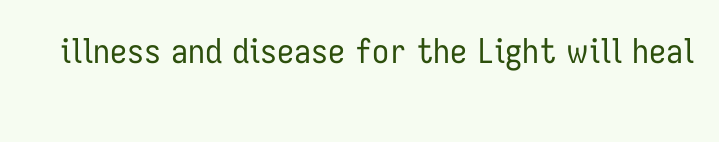illness and disease for the Light will heal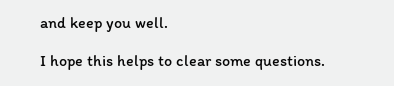and keep you well.

I hope this helps to clear some questions.